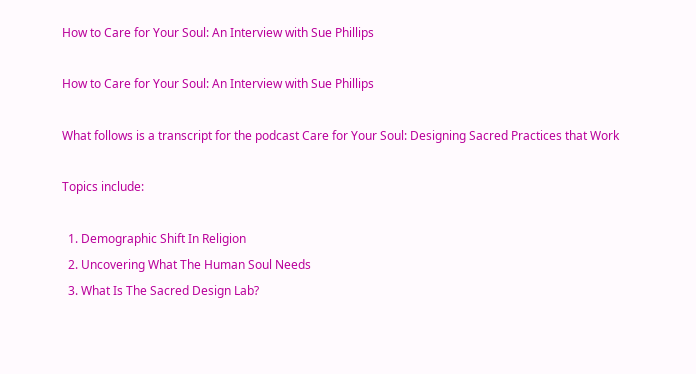How to Care for Your Soul: An Interview with Sue Phillips

How to Care for Your Soul: An Interview with Sue Phillips

What follows is a transcript for the podcast Care for Your Soul: Designing Sacred Practices that Work

Topics include:

  1. Demographic Shift In Religion
  2. Uncovering What The Human Soul Needs
  3. What Is The Sacred Design Lab?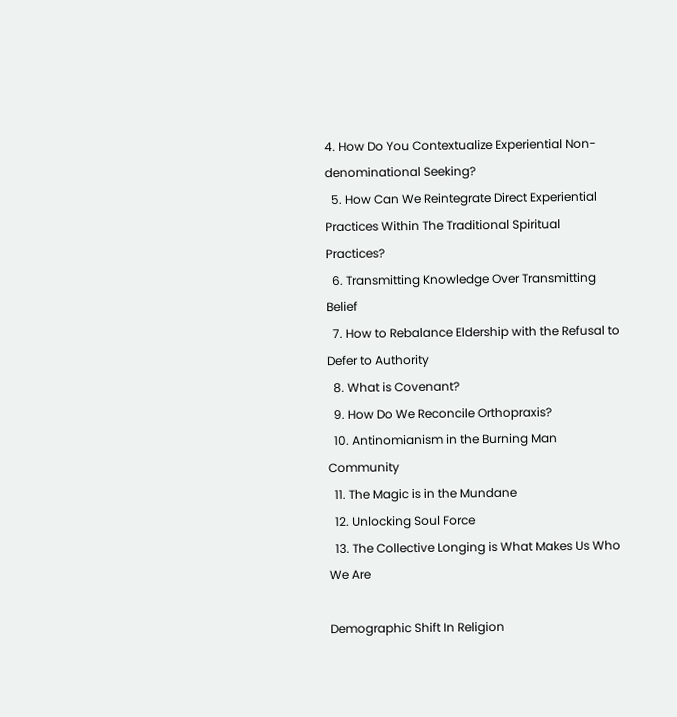4. How Do You Contextualize Experiential Non-denominational Seeking?
  5. How Can We Reintegrate Direct Experiential Practices Within The Traditional Spiritual Practices?
  6. Transmitting Knowledge Over Transmitting Belief
  7. How to Rebalance Eldership with the Refusal to Defer to Authority
  8. What is Covenant?
  9. How Do We Reconcile Orthopraxis?
  10. Antinomianism in the Burning Man Community
  11. The Magic is in the Mundane
  12. Unlocking Soul Force
  13. The Collective Longing is What Makes Us Who We Are

Demographic Shift In Religion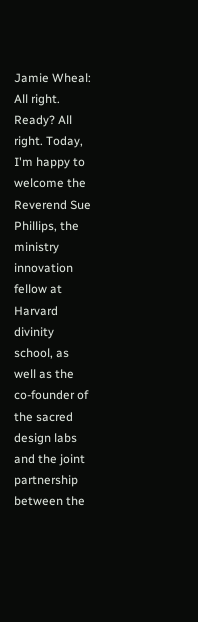Jamie Wheal: All right. Ready? All right. Today, I'm happy to welcome the Reverend Sue Phillips, the ministry innovation fellow at Harvard divinity school, as well as the co-founder of the sacred design labs and the joint partnership between the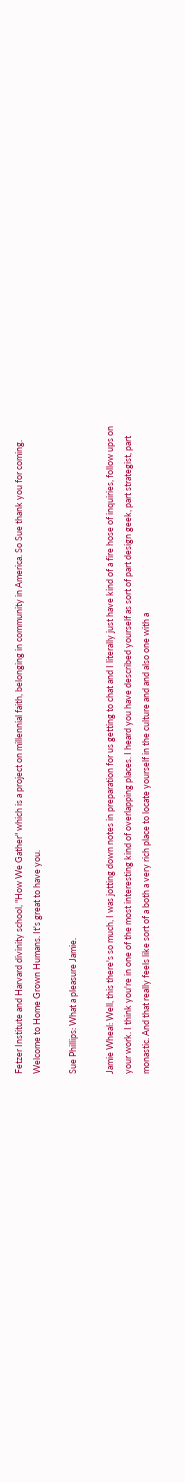Fetzer Institute and Harvard divinity school, "How We Gather" which is a project on millennial faith, belonging in community in America. So Sue thank you for coming. Welcome to Home Grown Humans. It's great to have you.

Sue Phillips: What a pleasure Jamie.

Jamie Wheal: Well, this there's so much, I was jotting down notes in preparation for us getting to chat and I literally just have kind of a fire hose of inquiries, follow ups on your work. I think you're in one of the most interesting kind of overlapping places. I heard you have described yourself as sort of part design geek, part strategist, part monastic. And that really feels like sort of a both a very rich place to locate yourself in the culture and and also one with a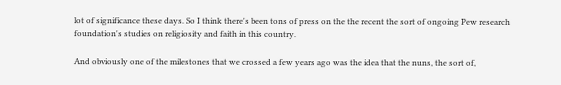lot of significance these days. So I think there's been tons of press on the the recent the sort of ongoing Pew research foundation's studies on religiosity and faith in this country.

And obviously one of the milestones that we crossed a few years ago was the idea that the nuns, the sort of,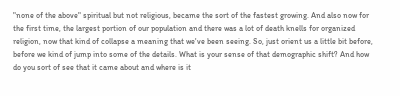"none of the above" spiritual but not religious, became the sort of the fastest growing. And also now for the first time, the largest portion of our population and there was a lot of death knells for organized religion, now that kind of collapse a meaning that we've been seeing. So, just orient us a little bit before, before we kind of jump into some of the details. What is your sense of that demographic shift? And how do you sort of see that it came about and where is it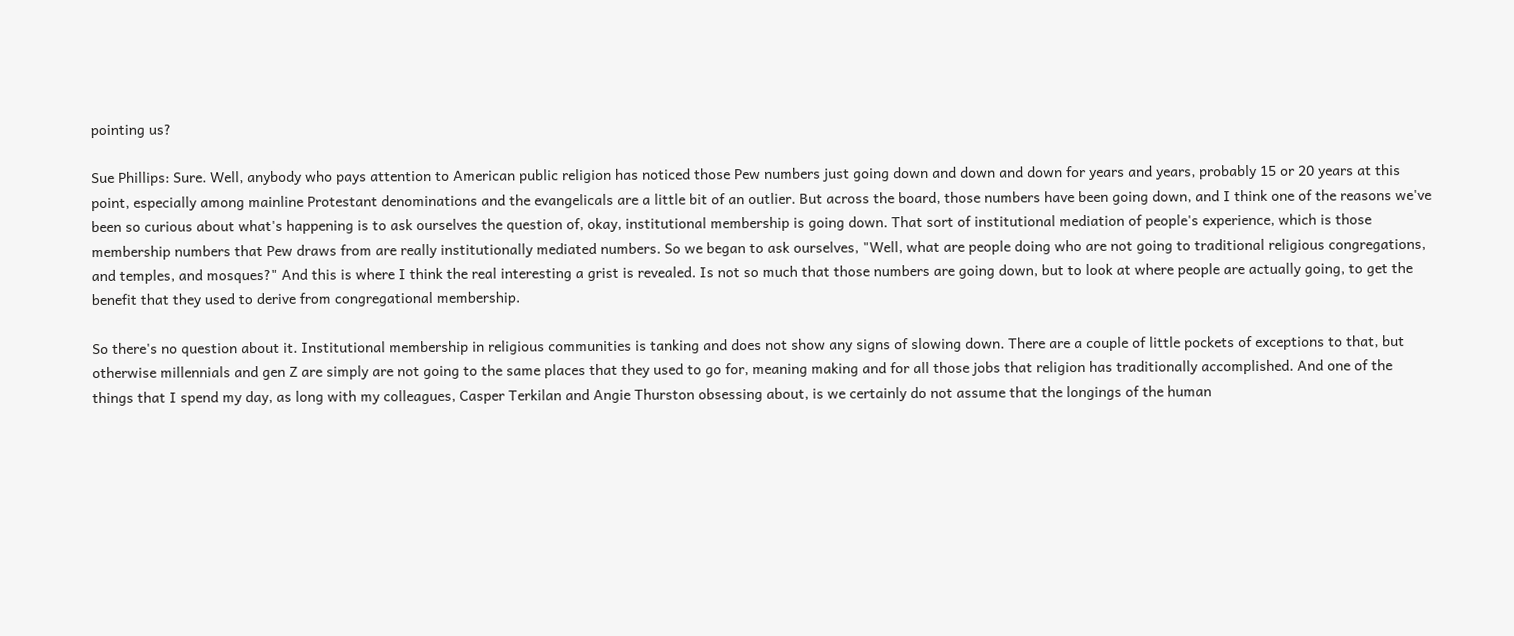pointing us?

Sue Phillips: Sure. Well, anybody who pays attention to American public religion has noticed those Pew numbers just going down and down and down for years and years, probably 15 or 20 years at this point, especially among mainline Protestant denominations and the evangelicals are a little bit of an outlier. But across the board, those numbers have been going down, and I think one of the reasons we've been so curious about what's happening is to ask ourselves the question of, okay, institutional membership is going down. That sort of institutional mediation of people's experience, which is those membership numbers that Pew draws from are really institutionally mediated numbers. So we began to ask ourselves, "Well, what are people doing who are not going to traditional religious congregations, and temples, and mosques?" And this is where I think the real interesting a grist is revealed. Is not so much that those numbers are going down, but to look at where people are actually going, to get the benefit that they used to derive from congregational membership.

So there's no question about it. Institutional membership in religious communities is tanking and does not show any signs of slowing down. There are a couple of little pockets of exceptions to that, but otherwise millennials and gen Z are simply are not going to the same places that they used to go for, meaning making and for all those jobs that religion has traditionally accomplished. And one of the things that I spend my day, as long with my colleagues, Casper Terkilan and Angie Thurston obsessing about, is we certainly do not assume that the longings of the human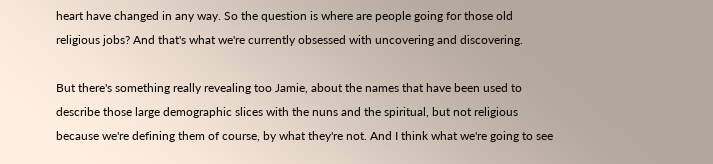heart have changed in any way. So the question is where are people going for those old religious jobs? And that's what we're currently obsessed with uncovering and discovering.

But there's something really revealing too Jamie, about the names that have been used to describe those large demographic slices with the nuns and the spiritual, but not religious because we're defining them of course, by what they're not. And I think what we're going to see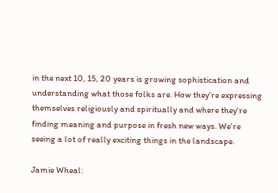in the next 10, 15, 20 years is growing sophistication and understanding what those folks are. How they're expressing themselves religiously and spiritually and where they're finding meaning and purpose in fresh new ways. We're seeing a lot of really exciting things in the landscape.

Jamie Wheal: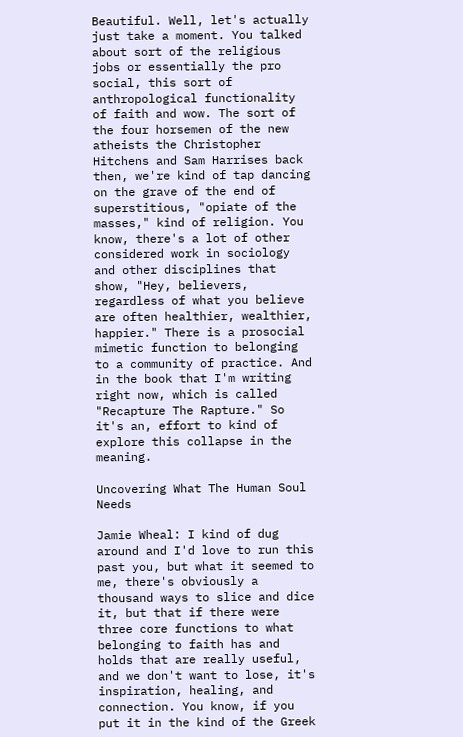Beautiful. Well, let's actually just take a moment. You talked about sort of the religious jobs or essentially the pro social, this sort of anthropological functionality of faith and wow. The sort of the four horsemen of the new atheists the Christopher Hitchens and Sam Harrises back then, we're kind of tap dancing on the grave of the end of superstitious, "opiate of the masses," kind of religion. You know, there's a lot of other considered work in sociology and other disciplines that show, "Hey, believers, regardless of what you believe are often healthier, wealthier, happier." There is a prosocial mimetic function to belonging to a community of practice. And in the book that I'm writing right now, which is called "Recapture The Rapture." So it's an, effort to kind of explore this collapse in the meaning.

Uncovering What The Human Soul Needs

Jamie Wheal: I kind of dug around and I'd love to run this past you, but what it seemed to me, there's obviously a thousand ways to slice and dice it, but that if there were three core functions to what belonging to faith has and holds that are really useful, and we don't want to lose, it's inspiration, healing, and connection. You know, if you put it in the kind of the Greek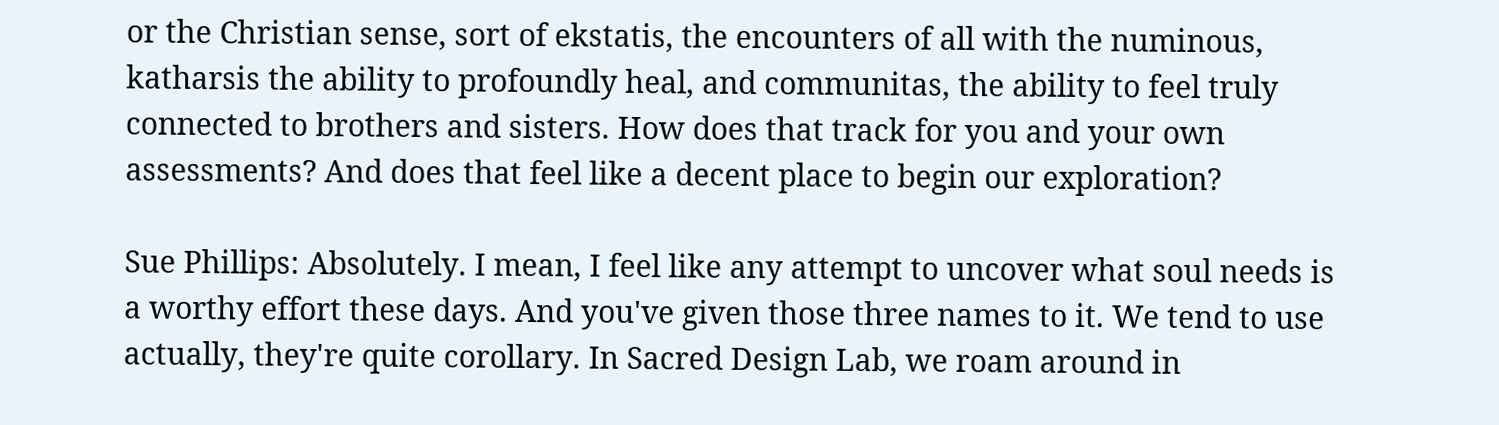or the Christian sense, sort of ekstatis, the encounters of all with the numinous, katharsis the ability to profoundly heal, and communitas, the ability to feel truly connected to brothers and sisters. How does that track for you and your own assessments? And does that feel like a decent place to begin our exploration?

Sue Phillips: Absolutely. I mean, I feel like any attempt to uncover what soul needs is a worthy effort these days. And you've given those three names to it. We tend to use actually, they're quite corollary. In Sacred Design Lab, we roam around in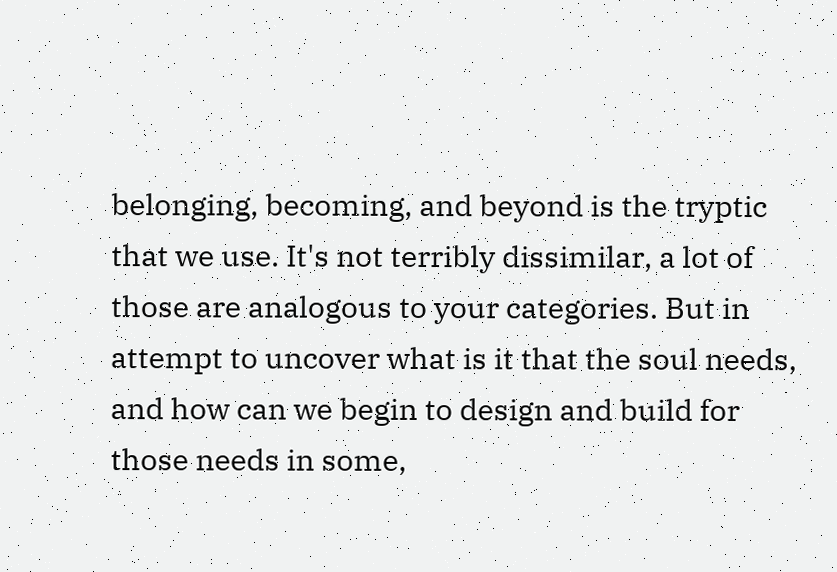belonging, becoming, and beyond is the tryptic that we use. It's not terribly dissimilar, a lot of those are analogous to your categories. But in attempt to uncover what is it that the soul needs, and how can we begin to design and build for those needs in some,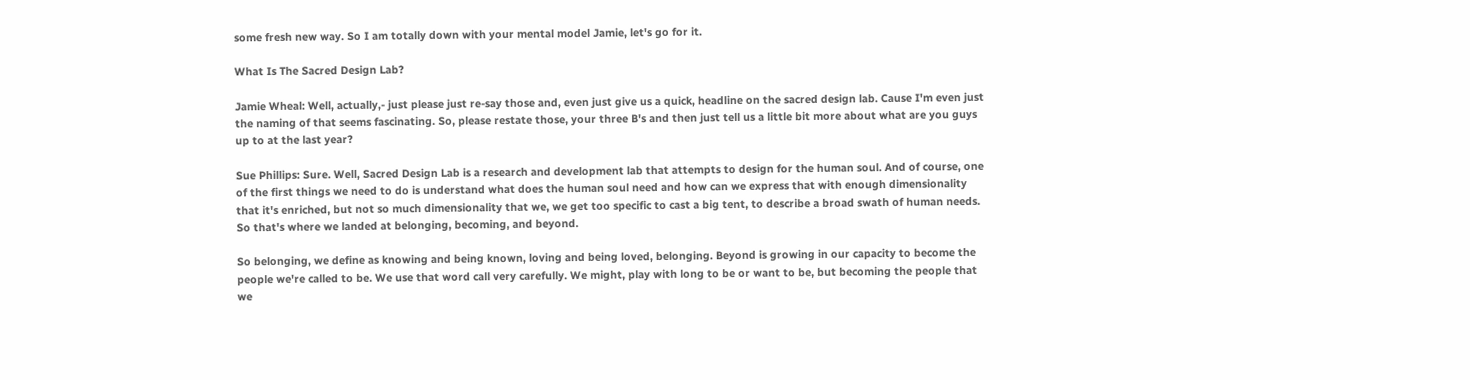some fresh new way. So I am totally down with your mental model Jamie, let's go for it.

What Is The Sacred Design Lab?

Jamie Wheal: Well, actually,- just please just re-say those and, even just give us a quick, headline on the sacred design lab. Cause I'm even just the naming of that seems fascinating. So, please restate those, your three B's and then just tell us a little bit more about what are you guys up to at the last year?

Sue Phillips: Sure. Well, Sacred Design Lab is a research and development lab that attempts to design for the human soul. And of course, one of the first things we need to do is understand what does the human soul need and how can we express that with enough dimensionality that it's enriched, but not so much dimensionality that we, we get too specific to cast a big tent, to describe a broad swath of human needs. So that's where we landed at belonging, becoming, and beyond.

So belonging, we define as knowing and being known, loving and being loved, belonging. Beyond is growing in our capacity to become the people we're called to be. We use that word call very carefully. We might, play with long to be or want to be, but becoming the people that we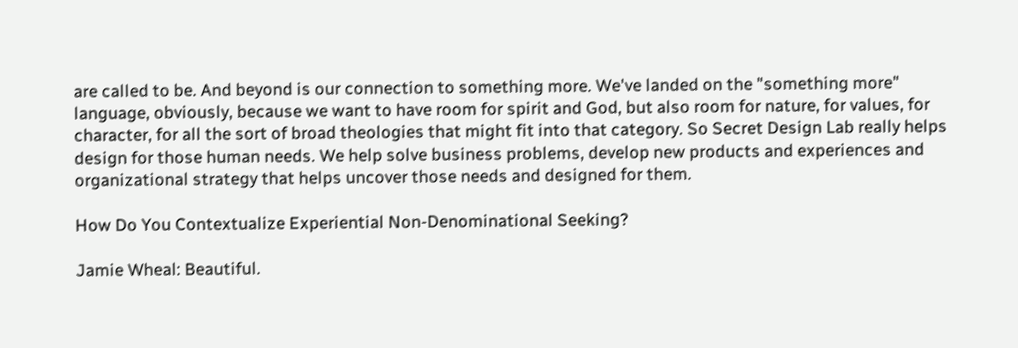are called to be. And beyond is our connection to something more. We've landed on the "something more" language, obviously, because we want to have room for spirit and God, but also room for nature, for values, for character, for all the sort of broad theologies that might fit into that category. So Secret Design Lab really helps design for those human needs. We help solve business problems, develop new products and experiences and organizational strategy that helps uncover those needs and designed for them.

How Do You Contextualize Experiential Non-Denominational Seeking?

Jamie Wheal: Beautiful.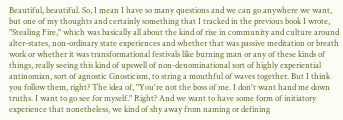Beautiful, beautiful. So, I mean I have so many questions and we can go anywhere we want, but one of my thoughts and certainly something that I tracked in the previous book I wrote, "Stealing Fire," which was basically all about the kind of rise in community and culture around alter-states, non-ordinary state experiences and whether that was passive meditation or breath work or whether it was transformational festivals like burning man or any of these kinds of things, really seeing this kind of upswell of non-denominational sort of highly experiential antinomian, sort of agnostic Gnosticism, to string a mouthful of waves together. But I think you follow them, right? The idea of, "You're not the boss of me. I don't want hand me down truths. I want to go see for myself." Right? And we want to have some form of initiatory experience that nonetheless, we kind of shy away from naming or defining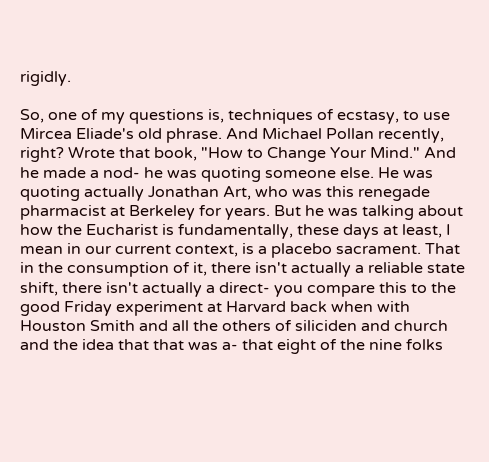rigidly.

So, one of my questions is, techniques of ecstasy, to use Mircea Eliade's old phrase. And Michael Pollan recently, right? Wrote that book, "How to Change Your Mind." And he made a nod- he was quoting someone else. He was quoting actually Jonathan Art, who was this renegade pharmacist at Berkeley for years. But he was talking about how the Eucharist is fundamentally, these days at least, I mean in our current context, is a placebo sacrament. That in the consumption of it, there isn't actually a reliable state shift, there isn't actually a direct- you compare this to the good Friday experiment at Harvard back when with Houston Smith and all the others of siliciden and church and the idea that that was a- that eight of the nine folks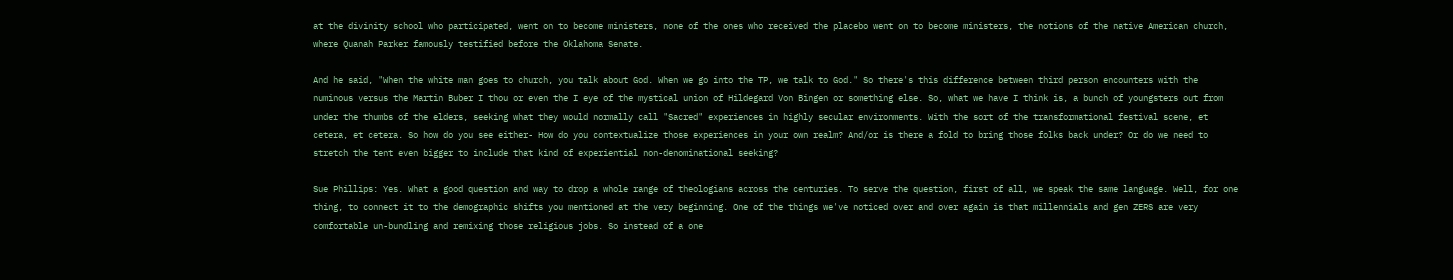at the divinity school who participated, went on to become ministers, none of the ones who received the placebo went on to become ministers, the notions of the native American church, where Quanah Parker famously testified before the Oklahoma Senate.

And he said, "When the white man goes to church, you talk about God. When we go into the TP, we talk to God." So there's this difference between third person encounters with the numinous versus the Martin Buber I thou or even the I eye of the mystical union of Hildegard Von Bingen or something else. So, what we have I think is, a bunch of youngsters out from under the thumbs of the elders, seeking what they would normally call "Sacred" experiences in highly secular environments. With the sort of the transformational festival scene, et cetera, et cetera. So how do you see either- How do you contextualize those experiences in your own realm? And/or is there a fold to bring those folks back under? Or do we need to stretch the tent even bigger to include that kind of experiential non-denominational seeking?

Sue Phillips: Yes. What a good question and way to drop a whole range of theologians across the centuries. To serve the question, first of all, we speak the same language. Well, for one thing, to connect it to the demographic shifts you mentioned at the very beginning. One of the things we've noticed over and over again is that millennials and gen ZERS are very comfortable un-bundling and remixing those religious jobs. So instead of a one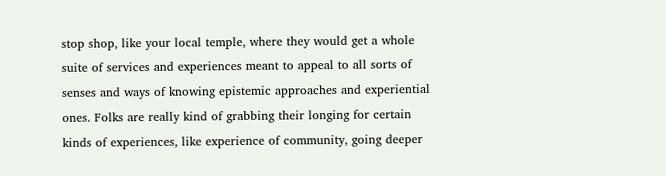stop shop, like your local temple, where they would get a whole suite of services and experiences meant to appeal to all sorts of senses and ways of knowing epistemic approaches and experiential ones. Folks are really kind of grabbing their longing for certain kinds of experiences, like experience of community, going deeper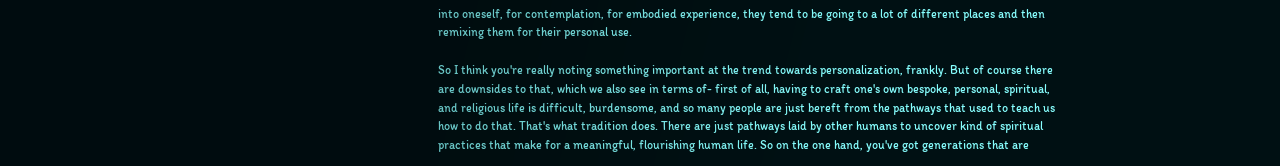into oneself, for contemplation, for embodied experience, they tend to be going to a lot of different places and then remixing them for their personal use.

So I think you're really noting something important at the trend towards personalization, frankly. But of course there are downsides to that, which we also see in terms of- first of all, having to craft one's own bespoke, personal, spiritual, and religious life is difficult, burdensome, and so many people are just bereft from the pathways that used to teach us how to do that. That's what tradition does. There are just pathways laid by other humans to uncover kind of spiritual practices that make for a meaningful, flourishing human life. So on the one hand, you've got generations that are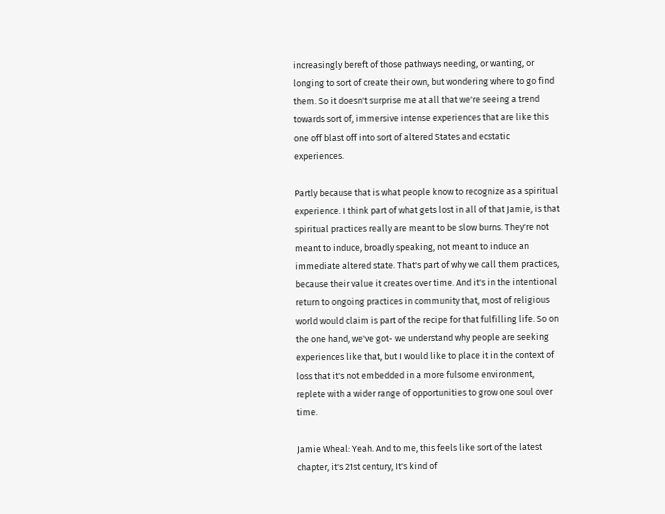increasingly bereft of those pathways needing, or wanting, or longing to sort of create their own, but wondering where to go find them. So it doesn't surprise me at all that we're seeing a trend towards sort of, immersive intense experiences that are like this one off blast off into sort of altered States and ecstatic experiences.

Partly because that is what people know to recognize as a spiritual experience. I think part of what gets lost in all of that Jamie, is that spiritual practices really are meant to be slow burns. They're not meant to induce, broadly speaking, not meant to induce an immediate altered state. That's part of why we call them practices, because their value it creates over time. And it's in the intentional return to ongoing practices in community that, most of religious world would claim is part of the recipe for that fulfilling life. So on the one hand, we've got- we understand why people are seeking experiences like that, but I would like to place it in the context of loss that it's not embedded in a more fulsome environment, replete with a wider range of opportunities to grow one soul over time.

Jamie Wheal: Yeah. And to me, this feels like sort of the latest chapter, it's 21st century, It's kind of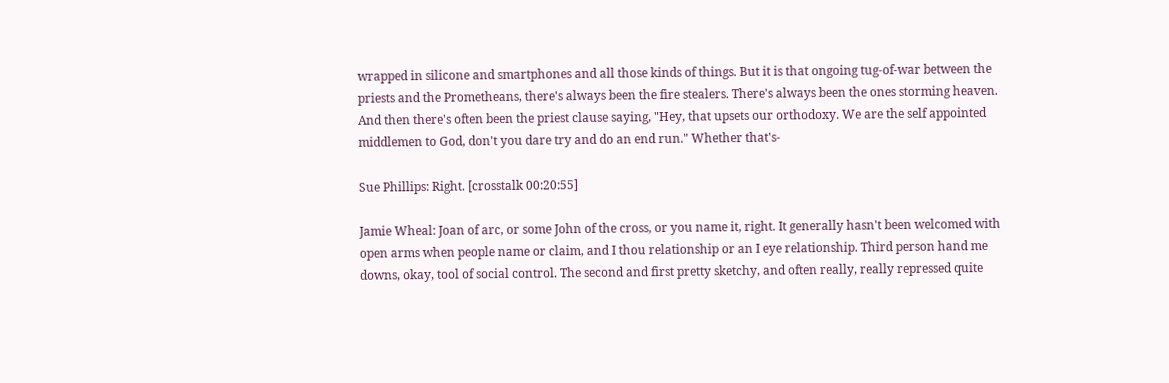wrapped in silicone and smartphones and all those kinds of things. But it is that ongoing tug-of-war between the priests and the Prometheans, there's always been the fire stealers. There's always been the ones storming heaven. And then there's often been the priest clause saying, "Hey, that upsets our orthodoxy. We are the self appointed middlemen to God, don't you dare try and do an end run." Whether that's-

Sue Phillips: Right. [crosstalk 00:20:55]

Jamie Wheal: Joan of arc, or some John of the cross, or you name it, right. It generally hasn't been welcomed with open arms when people name or claim, and I thou relationship or an I eye relationship. Third person hand me downs, okay, tool of social control. The second and first pretty sketchy, and often really, really repressed quite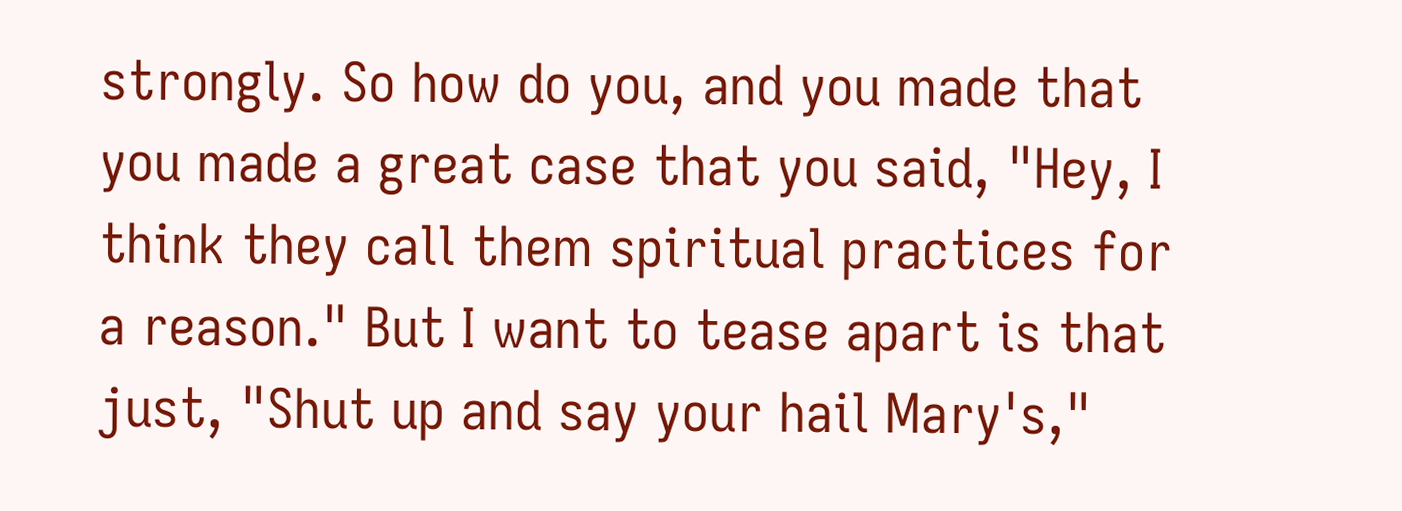strongly. So how do you, and you made that you made a great case that you said, "Hey, I think they call them spiritual practices for a reason." But I want to tease apart is that just, "Shut up and say your hail Mary's,"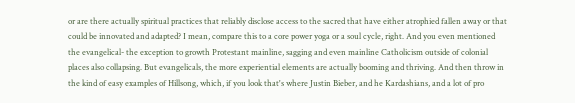or are there actually spiritual practices that reliably disclose access to the sacred that have either atrophied fallen away or that could be innovated and adapted? I mean, compare this to a core power yoga or a soul cycle, right. And you even mentioned the evangelical- the exception to growth Protestant mainline, sagging and even mainline Catholicism outside of colonial places also collapsing. But evangelicals, the more experiential elements are actually booming and thriving. And then throw in the kind of easy examples of Hillsong, which, if you look that's where Justin Bieber, and he Kardashians, and a lot of pro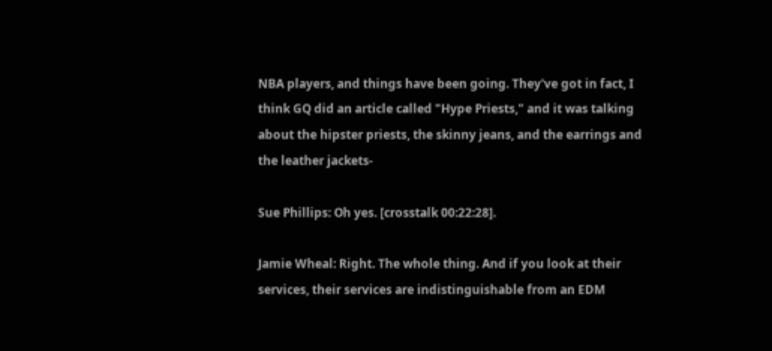NBA players, and things have been going. They've got in fact, I think GQ did an article called "Hype Priests," and it was talking about the hipster priests, the skinny jeans, and the earrings and the leather jackets-

Sue Phillips: Oh yes. [crosstalk 00:22:28].

Jamie Wheal: Right. The whole thing. And if you look at their services, their services are indistinguishable from an EDM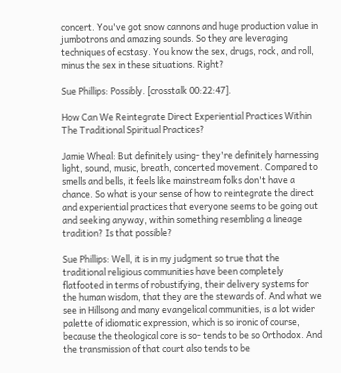concert. You've got snow cannons and huge production value in jumbotrons and amazing sounds. So they are leveraging techniques of ecstasy. You know the sex, drugs, rock, and roll, minus the sex in these situations. Right?

Sue Phillips: Possibly. [crosstalk 00:22:47].

How Can We Reintegrate Direct Experiential Practices Within The Traditional Spiritual Practices?

Jamie Wheal: But definitely using- they're definitely harnessing light, sound, music, breath, concerted movement. Compared to smells and bells, it feels like mainstream folks don't have a chance. So what is your sense of how to reintegrate the direct and experiential practices that everyone seems to be going out and seeking anyway, within something resembling a lineage tradition? Is that possible?

Sue Phillips: Well, it is in my judgment so true that the traditional religious communities have been completely flatfooted in terms of robustifying, their delivery systems for the human wisdom, that they are the stewards of. And what we see in Hillsong and many evangelical communities, is a lot wider palette of idiomatic expression, which is so ironic of course, because the theological core is so- tends to be so Orthodox. And the transmission of that court also tends to be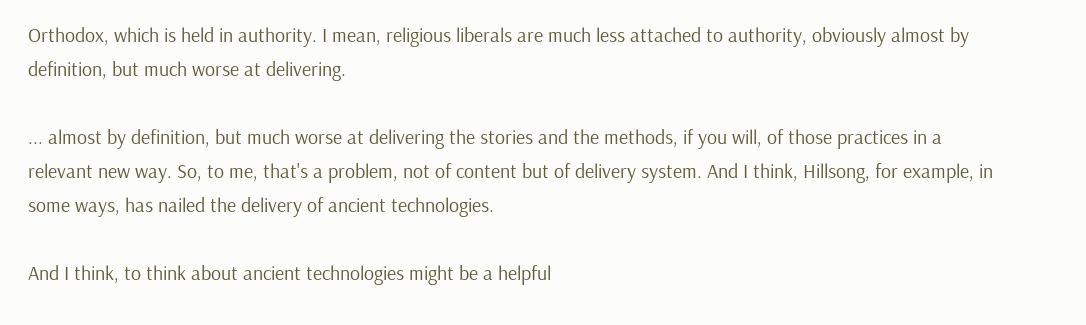Orthodox, which is held in authority. I mean, religious liberals are much less attached to authority, obviously almost by definition, but much worse at delivering.

... almost by definition, but much worse at delivering the stories and the methods, if you will, of those practices in a relevant new way. So, to me, that's a problem, not of content but of delivery system. And I think, Hillsong, for example, in some ways, has nailed the delivery of ancient technologies.

And I think, to think about ancient technologies might be a helpful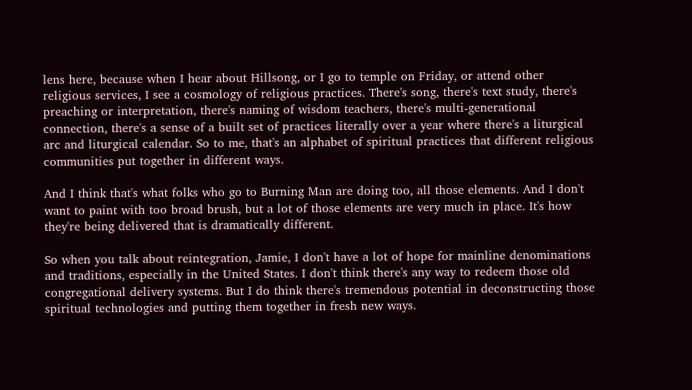lens here, because when I hear about Hillsong, or I go to temple on Friday, or attend other religious services, I see a cosmology of religious practices. There's song, there's text study, there's preaching or interpretation, there's naming of wisdom teachers, there's multi-generational connection, there's a sense of a built set of practices literally over a year where there's a liturgical arc and liturgical calendar. So to me, that's an alphabet of spiritual practices that different religious communities put together in different ways.

And I think that's what folks who go to Burning Man are doing too, all those elements. And I don't want to paint with too broad brush, but a lot of those elements are very much in place. It's how they're being delivered that is dramatically different.

So when you talk about reintegration, Jamie, I don't have a lot of hope for mainline denominations and traditions, especially in the United States. I don't think there's any way to redeem those old congregational delivery systems. But I do think there's tremendous potential in deconstructing those spiritual technologies and putting them together in fresh new ways.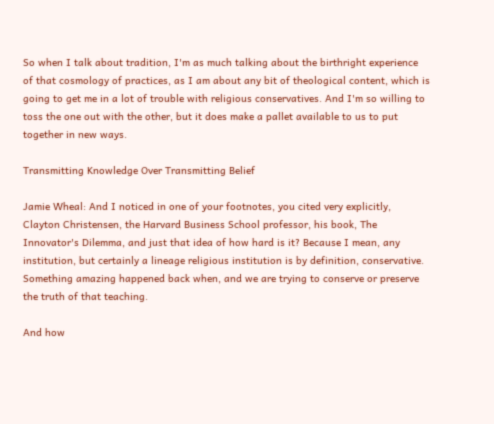So when I talk about tradition, I'm as much talking about the birthright experience of that cosmology of practices, as I am about any bit of theological content, which is going to get me in a lot of trouble with religious conservatives. And I'm so willing to toss the one out with the other, but it does make a pallet available to us to put together in new ways.

Transmitting Knowledge Over Transmitting Belief

Jamie Wheal: And I noticed in one of your footnotes, you cited very explicitly, Clayton Christensen, the Harvard Business School professor, his book, The Innovator's Dilemma, and just that idea of how hard is it? Because I mean, any institution, but certainly a lineage religious institution is by definition, conservative. Something amazing happened back when, and we are trying to conserve or preserve the truth of that teaching.

And how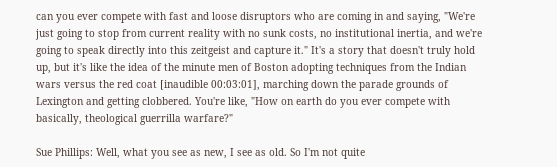can you ever compete with fast and loose disruptors who are coming in and saying, "We're just going to stop from current reality with no sunk costs, no institutional inertia, and we're going to speak directly into this zeitgeist and capture it." It's a story that doesn't truly hold up, but it's like the idea of the minute men of Boston adopting techniques from the Indian wars versus the red coat [inaudible 00:03:01], marching down the parade grounds of Lexington and getting clobbered. You're like, "How on earth do you ever compete with basically, theological guerrilla warfare?"

Sue Phillips: Well, what you see as new, I see as old. So I'm not quite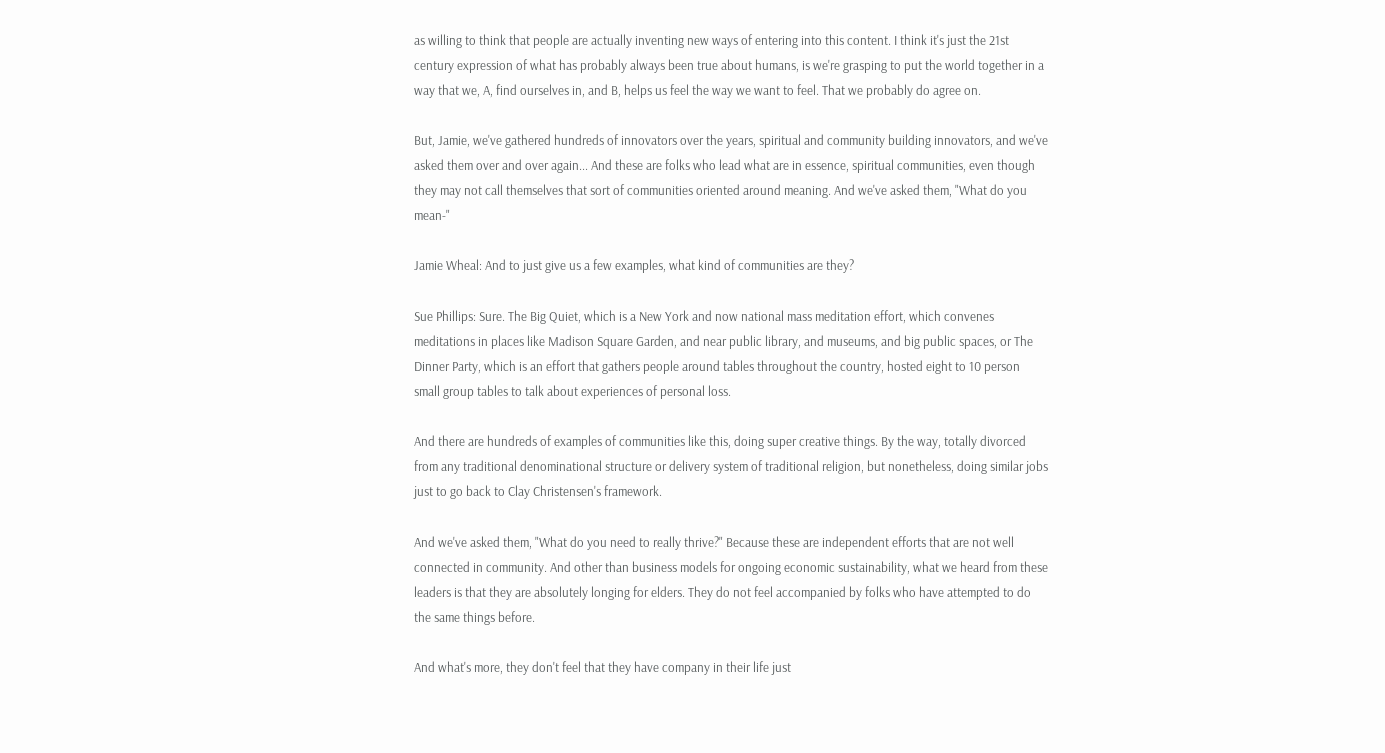as willing to think that people are actually inventing new ways of entering into this content. I think it's just the 21st century expression of what has probably always been true about humans, is we're grasping to put the world together in a way that we, A, find ourselves in, and B, helps us feel the way we want to feel. That we probably do agree on.

But, Jamie, we've gathered hundreds of innovators over the years, spiritual and community building innovators, and we've asked them over and over again... And these are folks who lead what are in essence, spiritual communities, even though they may not call themselves that sort of communities oriented around meaning. And we've asked them, "What do you mean-"

Jamie Wheal: And to just give us a few examples, what kind of communities are they?

Sue Phillips: Sure. The Big Quiet, which is a New York and now national mass meditation effort, which convenes meditations in places like Madison Square Garden, and near public library, and museums, and big public spaces, or The Dinner Party, which is an effort that gathers people around tables throughout the country, hosted eight to 10 person small group tables to talk about experiences of personal loss.

And there are hundreds of examples of communities like this, doing super creative things. By the way, totally divorced from any traditional denominational structure or delivery system of traditional religion, but nonetheless, doing similar jobs just to go back to Clay Christensen's framework.

And we've asked them, "What do you need to really thrive?" Because these are independent efforts that are not well connected in community. And other than business models for ongoing economic sustainability, what we heard from these leaders is that they are absolutely longing for elders. They do not feel accompanied by folks who have attempted to do the same things before.

And what's more, they don't feel that they have company in their life just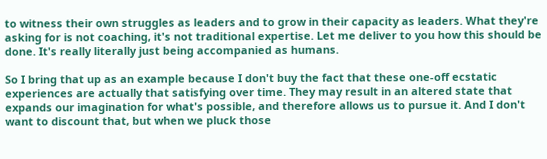to witness their own struggles as leaders and to grow in their capacity as leaders. What they're asking for is not coaching, it's not traditional expertise. Let me deliver to you how this should be done. It's really literally just being accompanied as humans.

So I bring that up as an example because I don't buy the fact that these one-off ecstatic experiences are actually that satisfying over time. They may result in an altered state that expands our imagination for what's possible, and therefore allows us to pursue it. And I don't want to discount that, but when we pluck those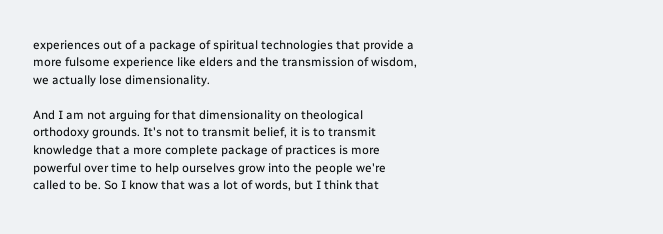experiences out of a package of spiritual technologies that provide a more fulsome experience like elders and the transmission of wisdom, we actually lose dimensionality.

And I am not arguing for that dimensionality on theological orthodoxy grounds. It's not to transmit belief, it is to transmit knowledge that a more complete package of practices is more powerful over time to help ourselves grow into the people we're called to be. So I know that was a lot of words, but I think that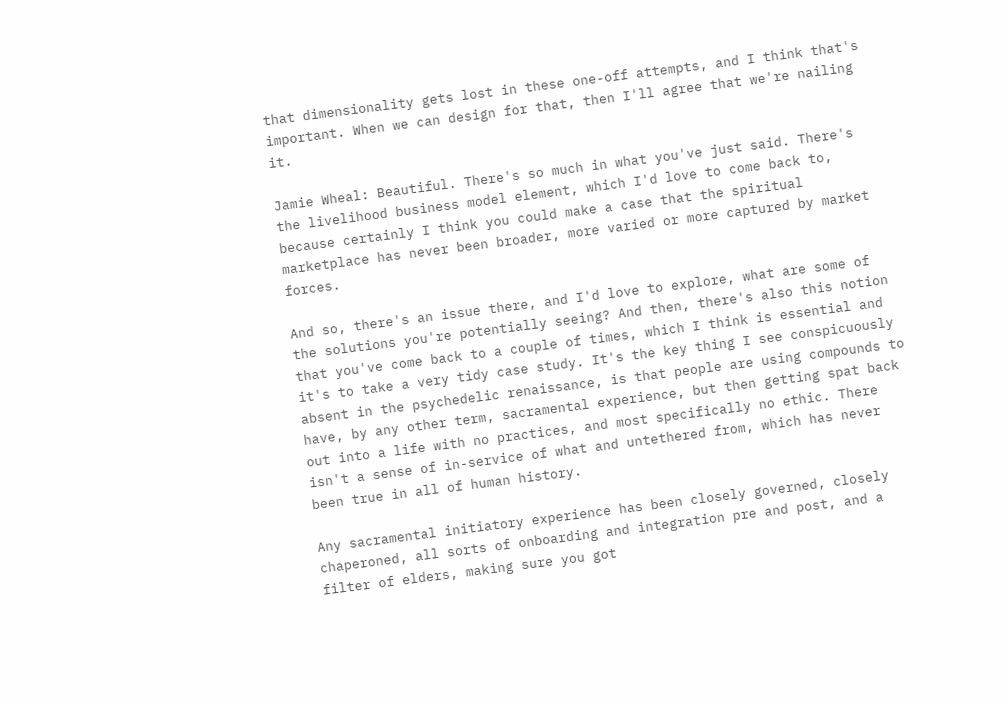that dimensionality gets lost in these one-off attempts, and I think that's important. When we can design for that, then I'll agree that we're nailing it.

Jamie Wheal: Beautiful. There's so much in what you've just said. There's the livelihood business model element, which I'd love to come back to, because certainly I think you could make a case that the spiritual marketplace has never been broader, more varied or more captured by market forces.

And so, there's an issue there, and I'd love to explore, what are some of the solutions you're potentially seeing? And then, there's also this notion that you've come back to a couple of times, which I think is essential and it's to take a very tidy case study. It's the key thing I see conspicuously absent in the psychedelic renaissance, is that people are using compounds to have, by any other term, sacramental experience, but then getting spat back out into a life with no practices, and most specifically no ethic. There isn't a sense of in-service of what and untethered from, which has never been true in all of human history.

Any sacramental initiatory experience has been closely governed, closely chaperoned, all sorts of onboarding and integration pre and post, and a filter of elders, making sure you got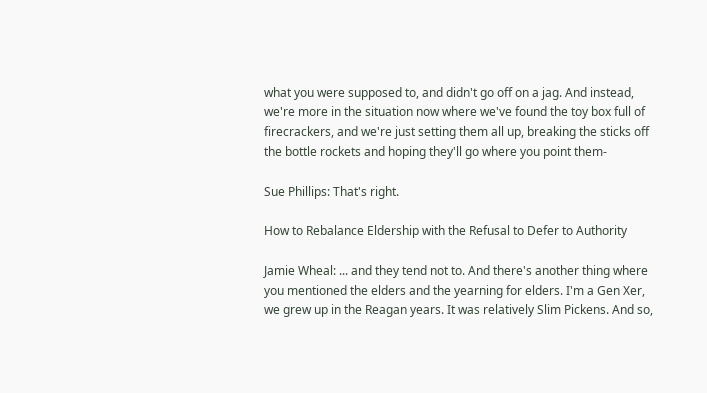what you were supposed to, and didn't go off on a jag. And instead, we're more in the situation now where we've found the toy box full of firecrackers, and we're just setting them all up, breaking the sticks off the bottle rockets and hoping they'll go where you point them-

Sue Phillips: That's right.

How to Rebalance Eldership with the Refusal to Defer to Authority

Jamie Wheal: ... and they tend not to. And there's another thing where you mentioned the elders and the yearning for elders. I'm a Gen Xer, we grew up in the Reagan years. It was relatively Slim Pickens. And so,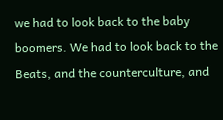we had to look back to the baby boomers. We had to look back to the Beats, and the counterculture, and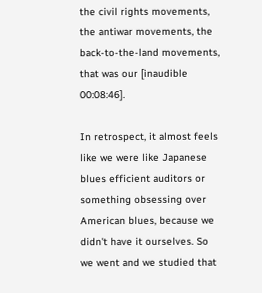the civil rights movements, the antiwar movements, the back-to-the-land movements, that was our [inaudible 00:08:46].

In retrospect, it almost feels like we were like Japanese blues efficient auditors or something obsessing over American blues, because we didn't have it ourselves. So we went and we studied that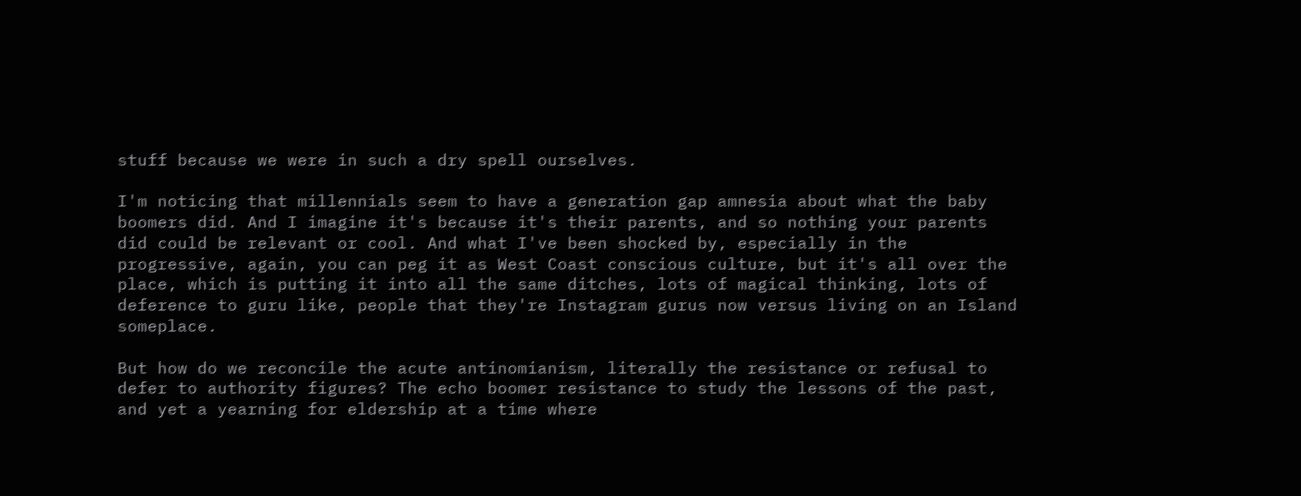stuff because we were in such a dry spell ourselves.

I'm noticing that millennials seem to have a generation gap amnesia about what the baby boomers did. And I imagine it's because it's their parents, and so nothing your parents did could be relevant or cool. And what I've been shocked by, especially in the progressive, again, you can peg it as West Coast conscious culture, but it's all over the place, which is putting it into all the same ditches, lots of magical thinking, lots of deference to guru like, people that they're Instagram gurus now versus living on an Island someplace.

But how do we reconcile the acute antinomianism, literally the resistance or refusal to defer to authority figures? The echo boomer resistance to study the lessons of the past, and yet a yearning for eldership at a time where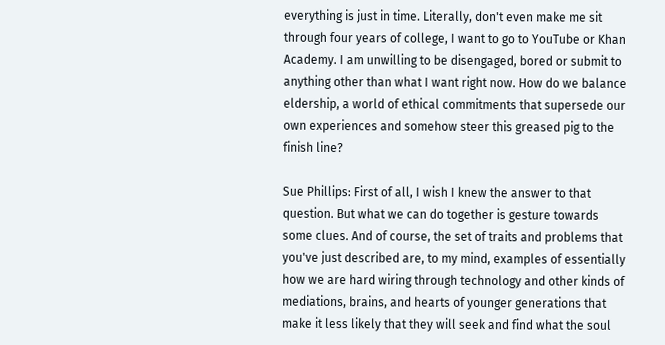everything is just in time. Literally, don't even make me sit through four years of college, I want to go to YouTube or Khan Academy. I am unwilling to be disengaged, bored or submit to anything other than what I want right now. How do we balance eldership, a world of ethical commitments that supersede our own experiences and somehow steer this greased pig to the finish line?

Sue Phillips: First of all, I wish I knew the answer to that question. But what we can do together is gesture towards some clues. And of course, the set of traits and problems that you've just described are, to my mind, examples of essentially how we are hard wiring through technology and other kinds of mediations, brains, and hearts of younger generations that make it less likely that they will seek and find what the soul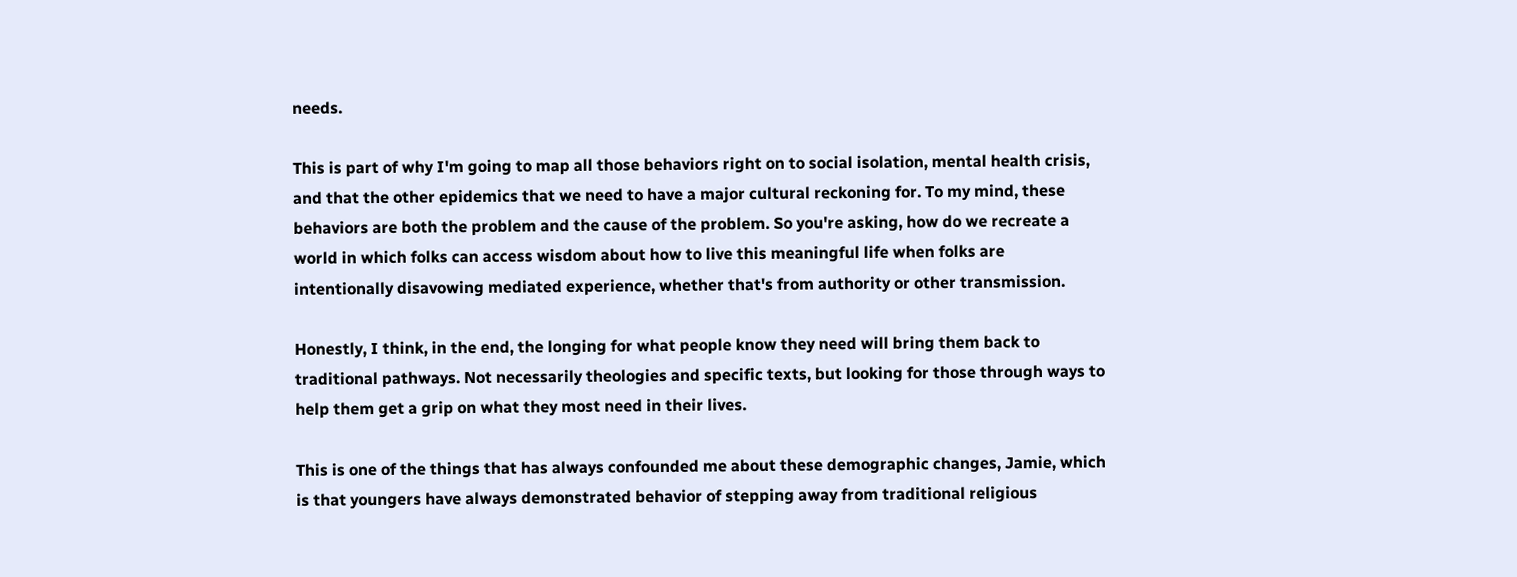needs.

This is part of why I'm going to map all those behaviors right on to social isolation, mental health crisis, and that the other epidemics that we need to have a major cultural reckoning for. To my mind, these behaviors are both the problem and the cause of the problem. So you're asking, how do we recreate a world in which folks can access wisdom about how to live this meaningful life when folks are intentionally disavowing mediated experience, whether that's from authority or other transmission.

Honestly, I think, in the end, the longing for what people know they need will bring them back to traditional pathways. Not necessarily theologies and specific texts, but looking for those through ways to help them get a grip on what they most need in their lives.

This is one of the things that has always confounded me about these demographic changes, Jamie, which is that youngers have always demonstrated behavior of stepping away from traditional religious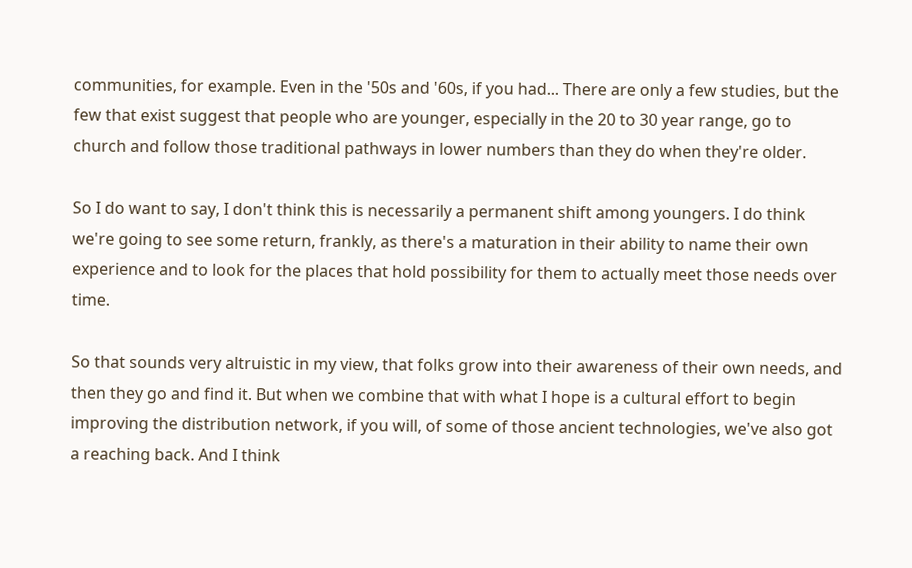communities, for example. Even in the '50s and '60s, if you had... There are only a few studies, but the few that exist suggest that people who are younger, especially in the 20 to 30 year range, go to church and follow those traditional pathways in lower numbers than they do when they're older.

So I do want to say, I don't think this is necessarily a permanent shift among youngers. I do think we're going to see some return, frankly, as there's a maturation in their ability to name their own experience and to look for the places that hold possibility for them to actually meet those needs over time.

So that sounds very altruistic in my view, that folks grow into their awareness of their own needs, and then they go and find it. But when we combine that with what I hope is a cultural effort to begin improving the distribution network, if you will, of some of those ancient technologies, we've also got a reaching back. And I think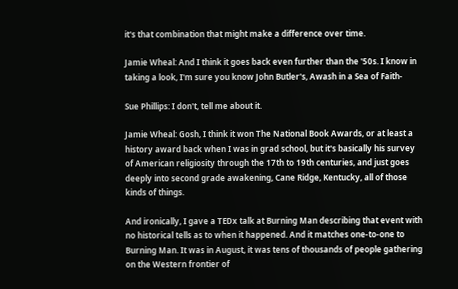it's that combination that might make a difference over time.

Jamie Wheal: And I think it goes back even further than the '50s. I know in taking a look, I'm sure you know John Butler's, Awash in a Sea of Faith-

Sue Phillips: I don't, tell me about it.

Jamie Wheal: Gosh, I think it won The National Book Awards, or at least a history award back when I was in grad school, but it's basically his survey of American religiosity through the 17th to 19th centuries, and just goes deeply into second grade awakening, Cane Ridge, Kentucky, all of those kinds of things.

And ironically, I gave a TEDx talk at Burning Man describing that event with no historical tells as to when it happened. And it matches one-to-one to Burning Man. It was in August, it was tens of thousands of people gathering on the Western frontier of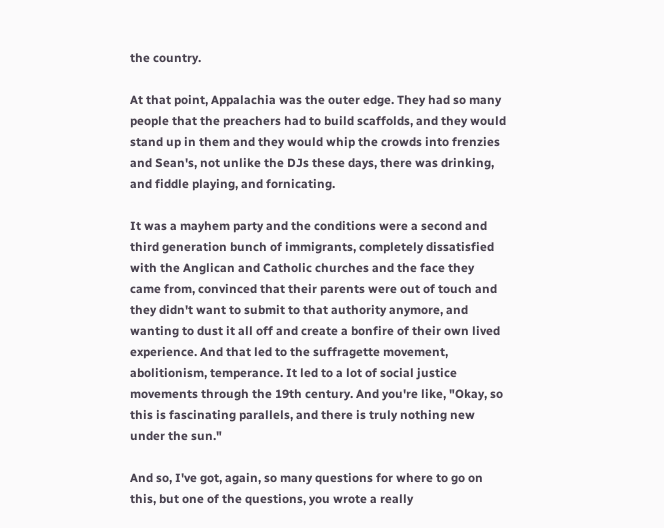the country.

At that point, Appalachia was the outer edge. They had so many people that the preachers had to build scaffolds, and they would stand up in them and they would whip the crowds into frenzies and Sean's, not unlike the DJs these days, there was drinking, and fiddle playing, and fornicating.

It was a mayhem party and the conditions were a second and third generation bunch of immigrants, completely dissatisfied with the Anglican and Catholic churches and the face they came from, convinced that their parents were out of touch and they didn't want to submit to that authority anymore, and wanting to dust it all off and create a bonfire of their own lived experience. And that led to the suffragette movement, abolitionism, temperance. It led to a lot of social justice movements through the 19th century. And you're like, "Okay, so this is fascinating parallels, and there is truly nothing new under the sun."

And so, I've got, again, so many questions for where to go on this, but one of the questions, you wrote a really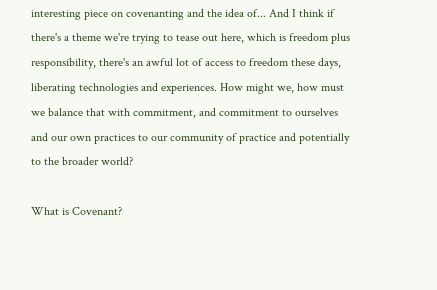interesting piece on covenanting and the idea of... And I think if there's a theme we're trying to tease out here, which is freedom plus responsibility, there's an awful lot of access to freedom these days, liberating technologies and experiences. How might we, how must we balance that with commitment, and commitment to ourselves and our own practices to our community of practice and potentially to the broader world?

What is Covenant?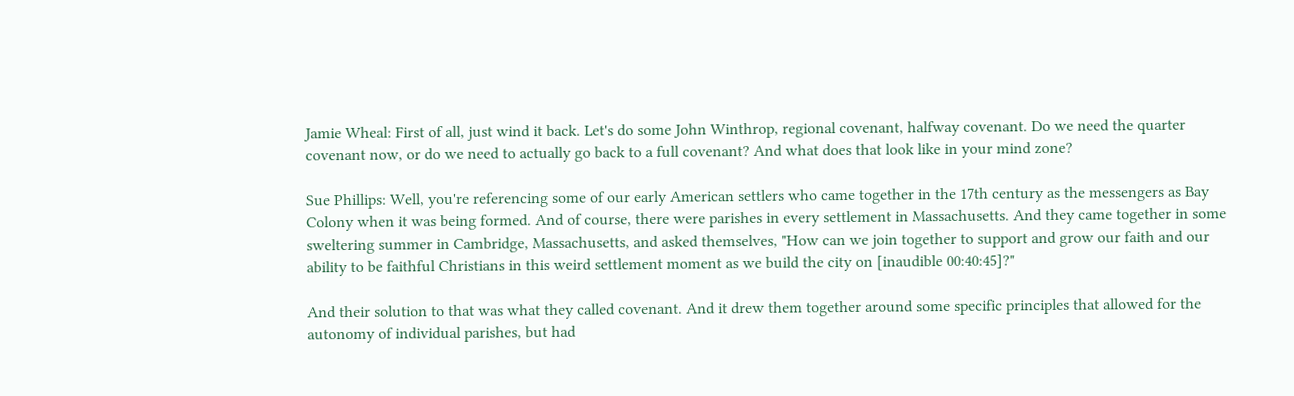Jamie Wheal: First of all, just wind it back. Let's do some John Winthrop, regional covenant, halfway covenant. Do we need the quarter covenant now, or do we need to actually go back to a full covenant? And what does that look like in your mind zone?

Sue Phillips: Well, you're referencing some of our early American settlers who came together in the 17th century as the messengers as Bay Colony when it was being formed. And of course, there were parishes in every settlement in Massachusetts. And they came together in some sweltering summer in Cambridge, Massachusetts, and asked themselves, "How can we join together to support and grow our faith and our ability to be faithful Christians in this weird settlement moment as we build the city on [inaudible 00:40:45]?"

And their solution to that was what they called covenant. And it drew them together around some specific principles that allowed for the autonomy of individual parishes, but had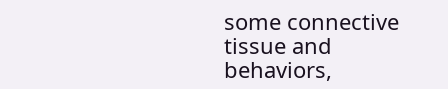some connective tissue and behaviors,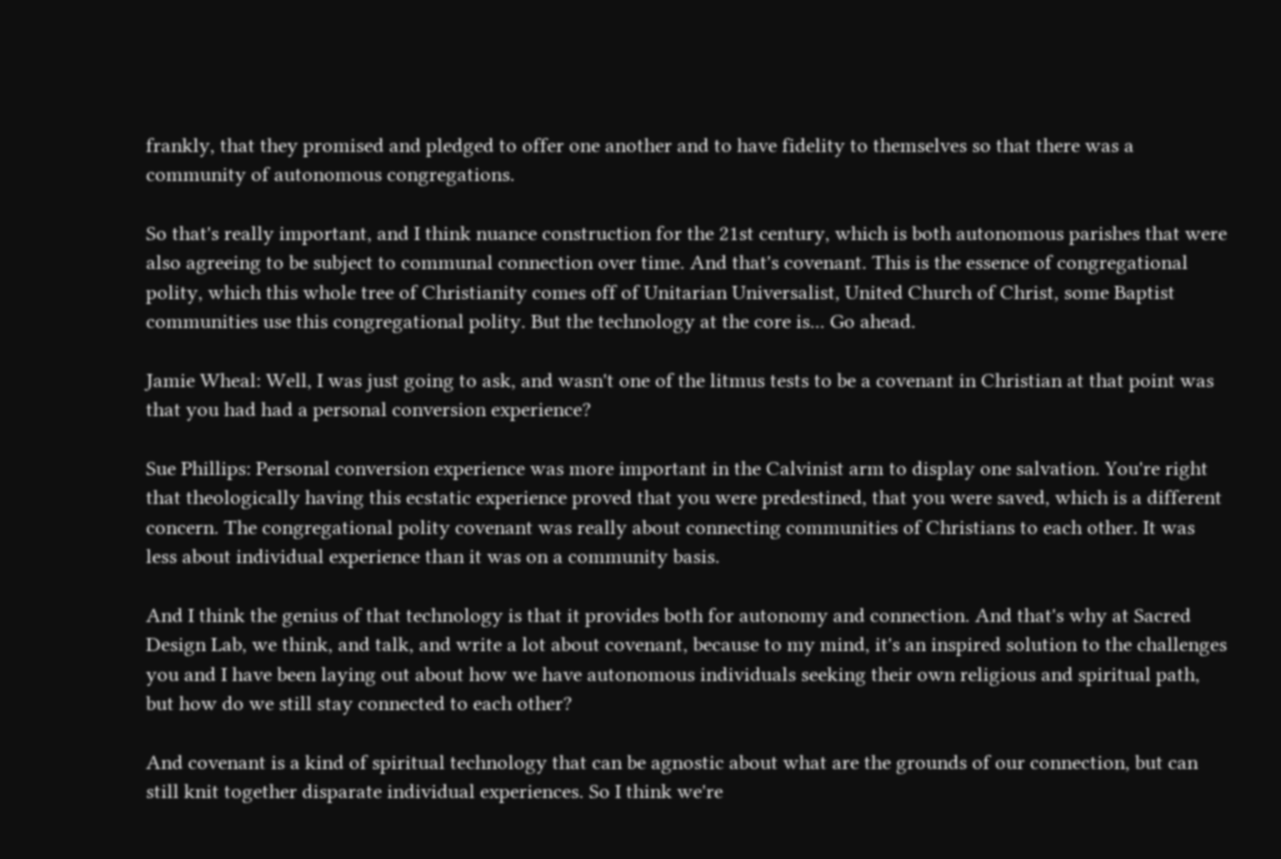frankly, that they promised and pledged to offer one another and to have fidelity to themselves so that there was a community of autonomous congregations.

So that's really important, and I think nuance construction for the 21st century, which is both autonomous parishes that were also agreeing to be subject to communal connection over time. And that's covenant. This is the essence of congregational polity, which this whole tree of Christianity comes off of Unitarian Universalist, United Church of Christ, some Baptist communities use this congregational polity. But the technology at the core is... Go ahead.

Jamie Wheal: Well, I was just going to ask, and wasn't one of the litmus tests to be a covenant in Christian at that point was that you had had a personal conversion experience?

Sue Phillips: Personal conversion experience was more important in the Calvinist arm to display one salvation. You're right that theologically having this ecstatic experience proved that you were predestined, that you were saved, which is a different concern. The congregational polity covenant was really about connecting communities of Christians to each other. It was less about individual experience than it was on a community basis.

And I think the genius of that technology is that it provides both for autonomy and connection. And that's why at Sacred Design Lab, we think, and talk, and write a lot about covenant, because to my mind, it's an inspired solution to the challenges you and I have been laying out about how we have autonomous individuals seeking their own religious and spiritual path, but how do we still stay connected to each other?

And covenant is a kind of spiritual technology that can be agnostic about what are the grounds of our connection, but can still knit together disparate individual experiences. So I think we're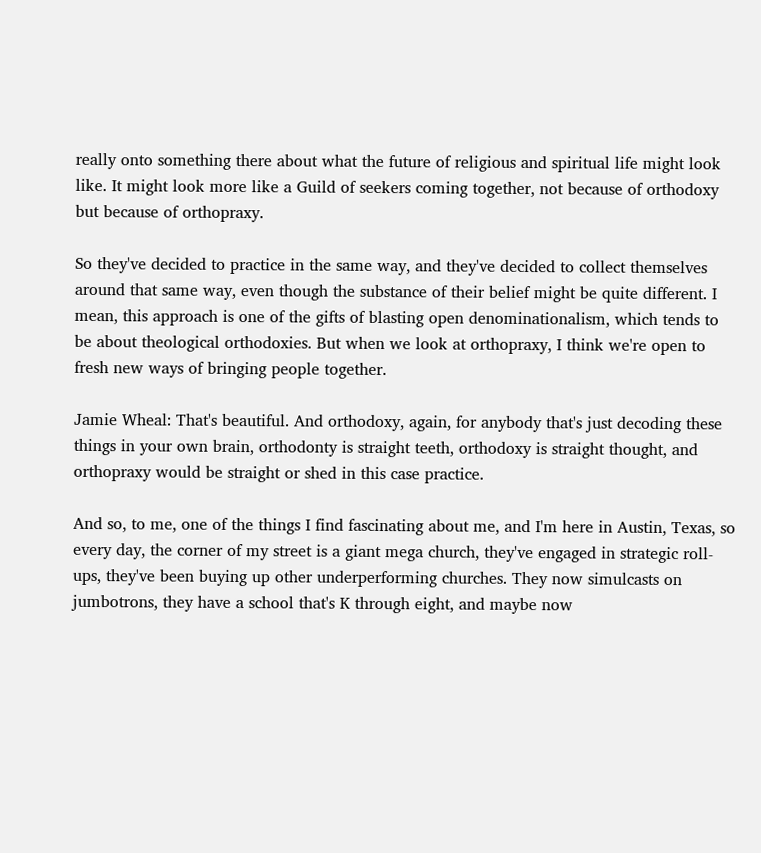really onto something there about what the future of religious and spiritual life might look like. It might look more like a Guild of seekers coming together, not because of orthodoxy but because of orthopraxy.

So they've decided to practice in the same way, and they've decided to collect themselves around that same way, even though the substance of their belief might be quite different. I mean, this approach is one of the gifts of blasting open denominationalism, which tends to be about theological orthodoxies. But when we look at orthopraxy, I think we're open to fresh new ways of bringing people together.

Jamie Wheal: That's beautiful. And orthodoxy, again, for anybody that's just decoding these things in your own brain, orthodonty is straight teeth, orthodoxy is straight thought, and orthopraxy would be straight or shed in this case practice.

And so, to me, one of the things I find fascinating about me, and I'm here in Austin, Texas, so every day, the corner of my street is a giant mega church, they've engaged in strategic roll-ups, they've been buying up other underperforming churches. They now simulcasts on jumbotrons, they have a school that's K through eight, and maybe now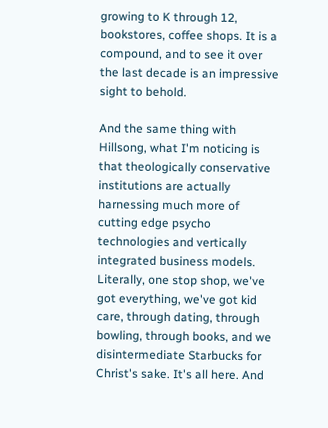growing to K through 12, bookstores, coffee shops. It is a compound, and to see it over the last decade is an impressive sight to behold.

And the same thing with Hillsong, what I'm noticing is that theologically conservative institutions are actually harnessing much more of cutting edge psycho technologies and vertically integrated business models. Literally, one stop shop, we've got everything, we've got kid care, through dating, through bowling, through books, and we disintermediate Starbucks for Christ's sake. It's all here. And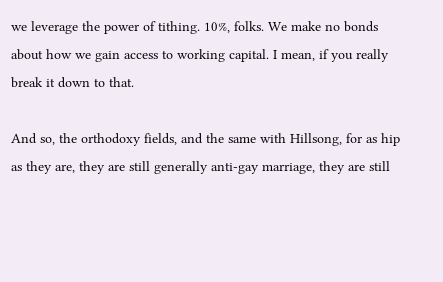we leverage the power of tithing. 10%, folks. We make no bonds about how we gain access to working capital. I mean, if you really break it down to that.

And so, the orthodoxy fields, and the same with Hillsong, for as hip as they are, they are still generally anti-gay marriage, they are still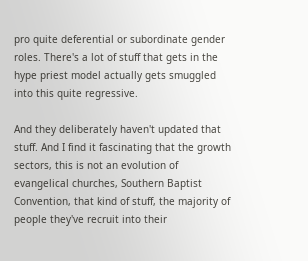pro quite deferential or subordinate gender roles. There's a lot of stuff that gets in the hype priest model actually gets smuggled into this quite regressive.

And they deliberately haven't updated that stuff. And I find it fascinating that the growth sectors, this is not an evolution of evangelical churches, Southern Baptist Convention, that kind of stuff, the majority of people they've recruit into their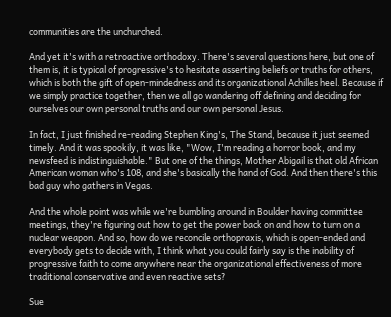communities are the unchurched.

And yet it's with a retroactive orthodoxy. There's several questions here, but one of them is, it is typical of progressive's to hesitate asserting beliefs or truths for others, which is both the gift of open-mindedness and its organizational Achilles heel. Because if we simply practice together, then we all go wandering off defining and deciding for ourselves our own personal truths and our own personal Jesus.

In fact, I just finished re-reading Stephen King's, The Stand, because it just seemed timely. And it was spookily, it was like, "Wow, I'm reading a horror book, and my newsfeed is indistinguishable." But one of the things, Mother Abigail is that old African American woman who's 108, and she's basically the hand of God. And then there's this bad guy who gathers in Vegas.

And the whole point was while we're bumbling around in Boulder having committee meetings, they're figuring out how to get the power back on and how to turn on a nuclear weapon. And so, how do we reconcile orthopraxis, which is open-ended and everybody gets to decide with, I think what you could fairly say is the inability of progressive faith to come anywhere near the organizational effectiveness of more traditional conservative and even reactive sets?

Sue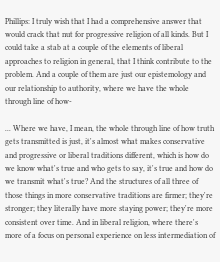Phillips: I truly wish that I had a comprehensive answer that would crack that nut for progressive religion of all kinds. But I could take a stab at a couple of the elements of liberal approaches to religion in general, that I think contribute to the problem. And a couple of them are just our epistemology and our relationship to authority, where we have the whole through line of how-

... Where we have, I mean, the whole through line of how truth gets transmitted is just, it's almost what makes conservative and progressive or liberal traditions different, which is how do we know what's true and who gets to say, it's true and how do we transmit what's true? And the structures of all three of those things in more conservative traditions are firmer; they're stronger; they literally have more staying power; they're more consistent over time. And in liberal religion, where there's more of a focus on personal experience on less intermediation of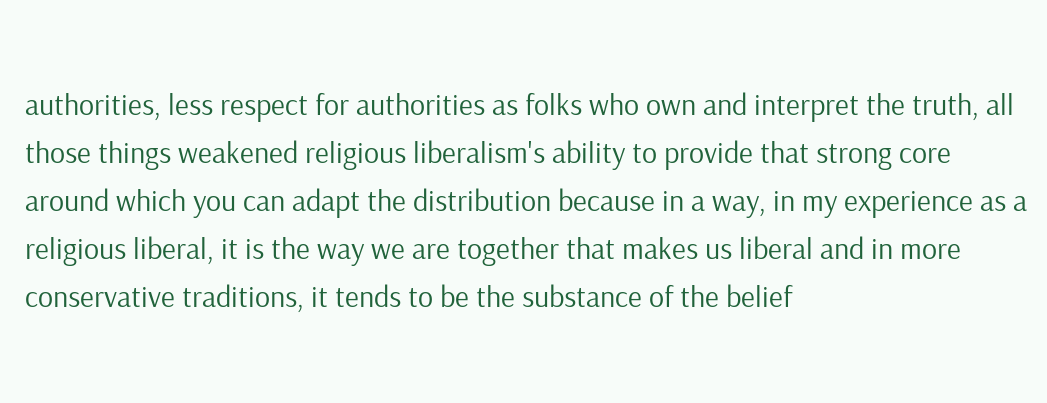authorities, less respect for authorities as folks who own and interpret the truth, all those things weakened religious liberalism's ability to provide that strong core around which you can adapt the distribution because in a way, in my experience as a religious liberal, it is the way we are together that makes us liberal and in more conservative traditions, it tends to be the substance of the belief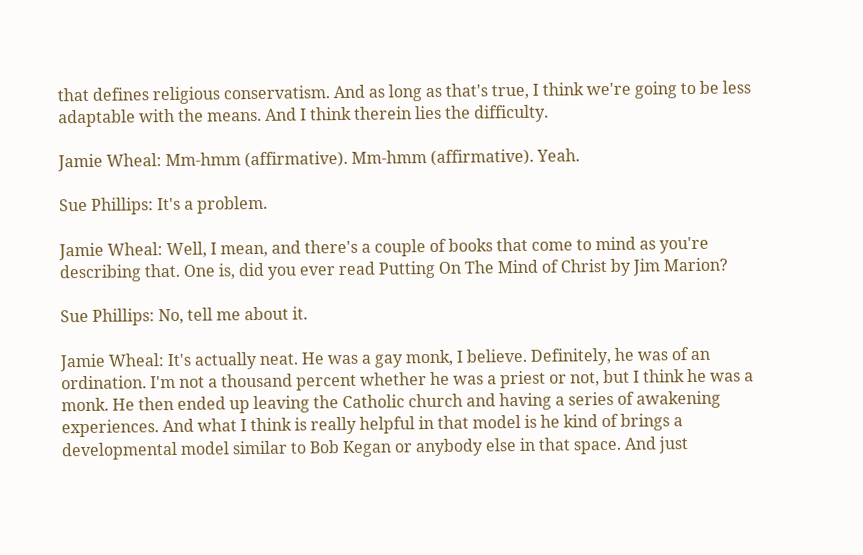that defines religious conservatism. And as long as that's true, I think we're going to be less adaptable with the means. And I think therein lies the difficulty.

Jamie Wheal: Mm-hmm (affirmative). Mm-hmm (affirmative). Yeah.

Sue Phillips: It's a problem.

Jamie Wheal: Well, I mean, and there's a couple of books that come to mind as you're describing that. One is, did you ever read Putting On The Mind of Christ by Jim Marion?

Sue Phillips: No, tell me about it.

Jamie Wheal: It's actually neat. He was a gay monk, I believe. Definitely, he was of an ordination. I'm not a thousand percent whether he was a priest or not, but I think he was a monk. He then ended up leaving the Catholic church and having a series of awakening experiences. And what I think is really helpful in that model is he kind of brings a developmental model similar to Bob Kegan or anybody else in that space. And just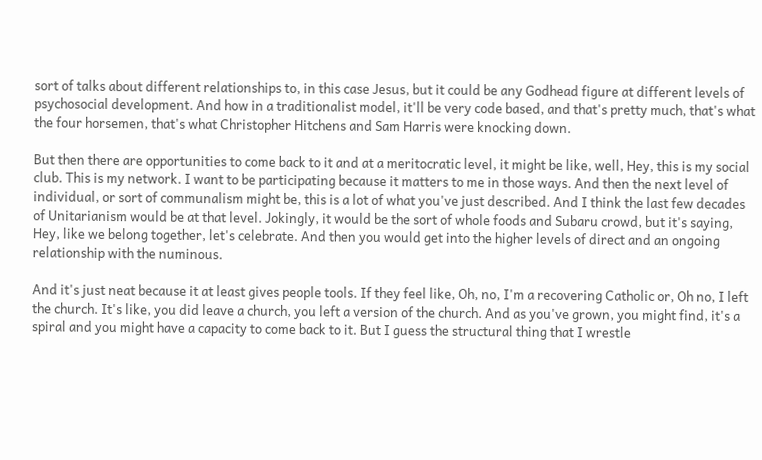sort of talks about different relationships to, in this case Jesus, but it could be any Godhead figure at different levels of psychosocial development. And how in a traditionalist model, it'll be very code based, and that's pretty much, that's what the four horsemen, that's what Christopher Hitchens and Sam Harris were knocking down.

But then there are opportunities to come back to it and at a meritocratic level, it might be like, well, Hey, this is my social club. This is my network. I want to be participating because it matters to me in those ways. And then the next level of individual, or sort of communalism might be, this is a lot of what you've just described. And I think the last few decades of Unitarianism would be at that level. Jokingly, it would be the sort of whole foods and Subaru crowd, but it's saying, Hey, like we belong together, let's celebrate. And then you would get into the higher levels of direct and an ongoing relationship with the numinous.

And it's just neat because it at least gives people tools. If they feel like, Oh, no, I'm a recovering Catholic or, Oh no, I left the church. It's like, you did leave a church, you left a version of the church. And as you've grown, you might find, it's a spiral and you might have a capacity to come back to it. But I guess the structural thing that I wrestle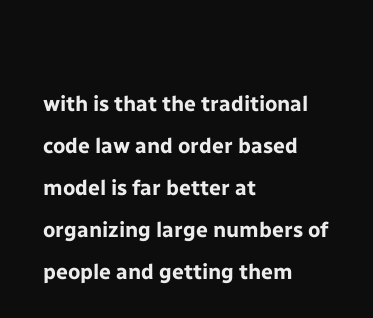with is that the traditional code law and order based model is far better at organizing large numbers of people and getting them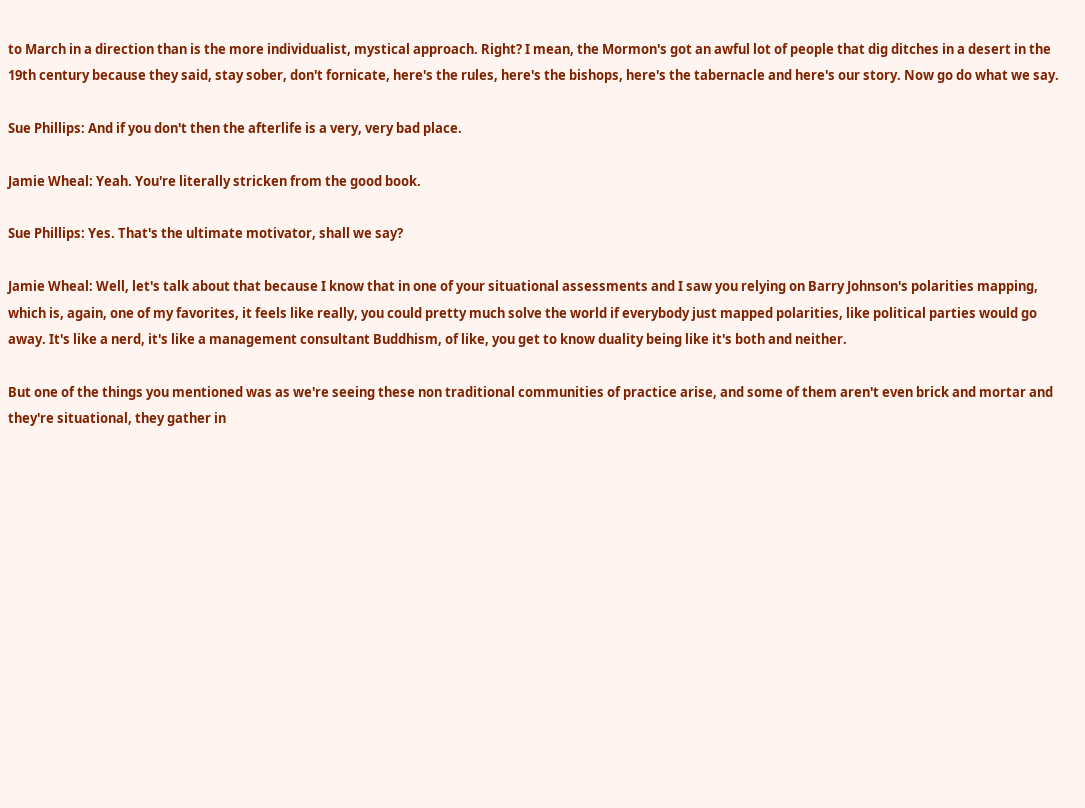to March in a direction than is the more individualist, mystical approach. Right? I mean, the Mormon's got an awful lot of people that dig ditches in a desert in the 19th century because they said, stay sober, don't fornicate, here's the rules, here's the bishops, here's the tabernacle and here's our story. Now go do what we say.

Sue Phillips: And if you don't then the afterlife is a very, very bad place.

Jamie Wheal: Yeah. You're literally stricken from the good book.

Sue Phillips: Yes. That's the ultimate motivator, shall we say?

Jamie Wheal: Well, let's talk about that because I know that in one of your situational assessments and I saw you relying on Barry Johnson's polarities mapping, which is, again, one of my favorites, it feels like really, you could pretty much solve the world if everybody just mapped polarities, like political parties would go away. It's like a nerd, it's like a management consultant Buddhism, of like, you get to know duality being like it's both and neither.

But one of the things you mentioned was as we're seeing these non traditional communities of practice arise, and some of them aren't even brick and mortar and they're situational, they gather in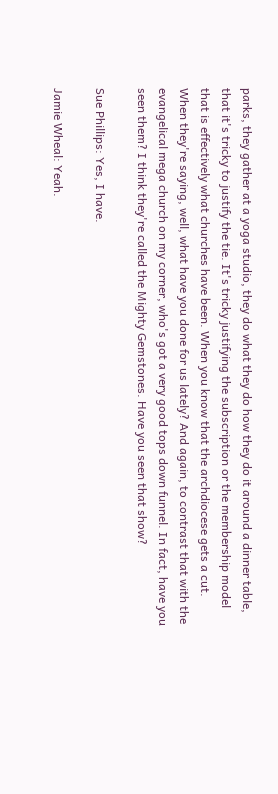parks, they gather at a yoga studio, they do what they do how they do it around a dinner table, that it's tricky to justify the tie. It's tricky justifying the subscription or the membership model that is effectively what churches have been. When you know that the archdiocese gets a cut. When they're saying, well, what have you done for us lately? And again, to contrast that with the evangelical mega church on my corner, who's got a very good tops down funnel. In fact, have you seen them? I think they're called the Mighty Gemstones. Have you seen that show?

Sue Phillips: Yes, I have.

Jamie Wheal: Yeah.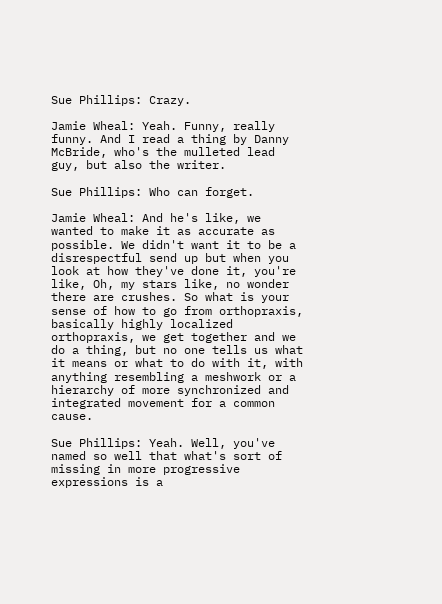Sue Phillips: Crazy.

Jamie Wheal: Yeah. Funny, really funny. And I read a thing by Danny McBride, who's the mulleted lead guy, but also the writer.

Sue Phillips: Who can forget.

Jamie Wheal: And he's like, we wanted to make it as accurate as possible. We didn't want it to be a disrespectful send up but when you look at how they've done it, you're like, Oh, my stars like, no wonder there are crushes. So what is your sense of how to go from orthopraxis, basically highly localized orthopraxis, we get together and we do a thing, but no one tells us what it means or what to do with it, with anything resembling a meshwork or a hierarchy of more synchronized and integrated movement for a common cause.

Sue Phillips: Yeah. Well, you've named so well that what's sort of missing in more progressive expressions is a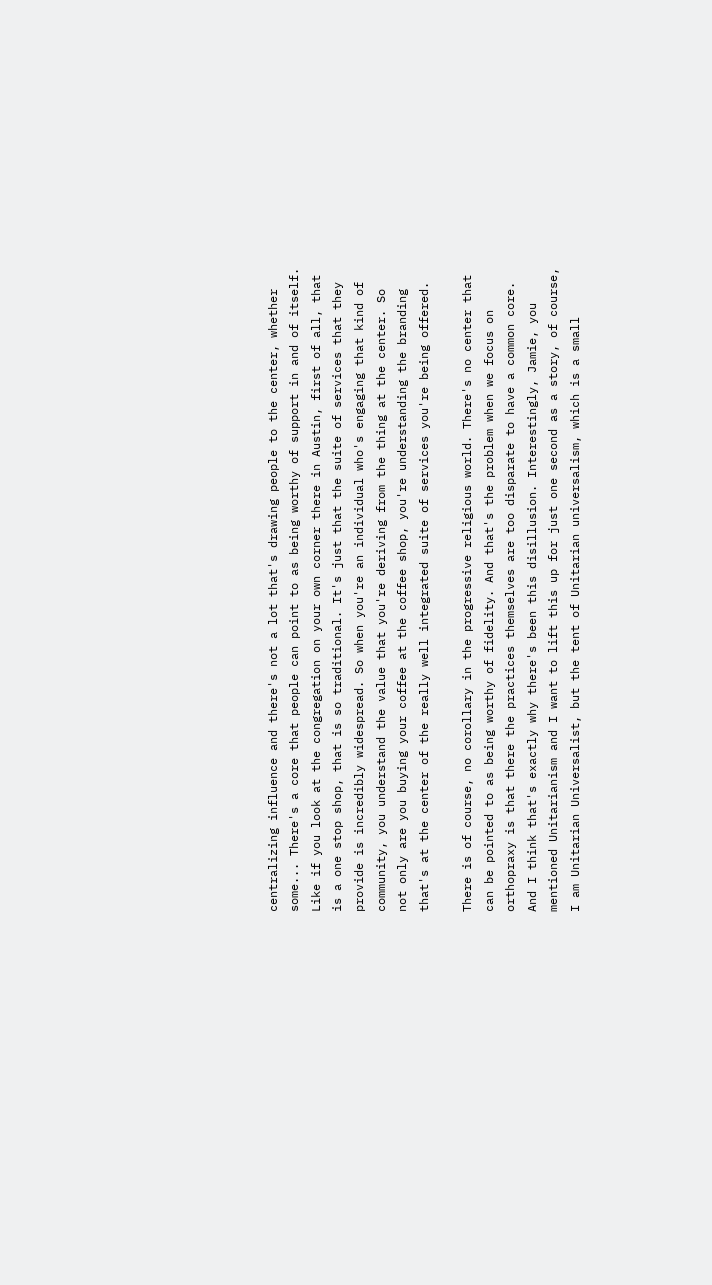centralizing influence and there's not a lot that's drawing people to the center, whether some... There's a core that people can point to as being worthy of support in and of itself. Like if you look at the congregation on your own corner there in Austin, first of all, that is a one stop shop, that is so traditional. It's just that the suite of services that they provide is incredibly widespread. So when you're an individual who's engaging that kind of community, you understand the value that you're deriving from the thing at the center. So not only are you buying your coffee at the coffee shop, you're understanding the branding that's at the center of the really well integrated suite of services you're being offered.

There is of course, no corollary in the progressive religious world. There's no center that can be pointed to as being worthy of fidelity. And that's the problem when we focus on orthopraxy is that there the practices themselves are too disparate to have a common core. And I think that's exactly why there's been this disillusion. Interestingly, Jamie, you mentioned Unitarianism and I want to lift this up for just one second as a story, of course, I am Unitarian Universalist, but the tent of Unitarian universalism, which is a small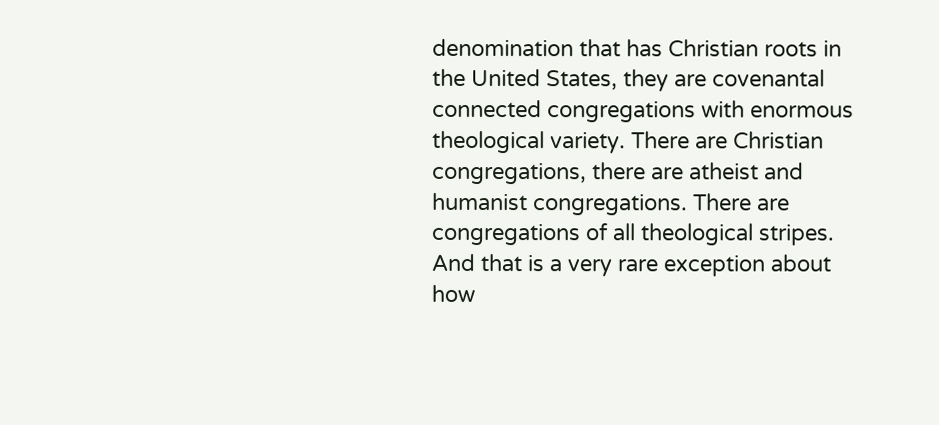denomination that has Christian roots in the United States, they are covenantal connected congregations with enormous theological variety. There are Christian congregations, there are atheist and humanist congregations. There are congregations of all theological stripes. And that is a very rare exception about how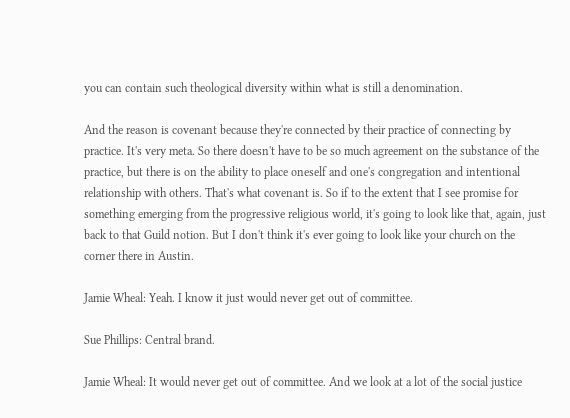you can contain such theological diversity within what is still a denomination.

And the reason is covenant because they're connected by their practice of connecting by practice. It's very meta. So there doesn't have to be so much agreement on the substance of the practice, but there is on the ability to place oneself and one's congregation and intentional relationship with others. That's what covenant is. So if to the extent that I see promise for something emerging from the progressive religious world, it's going to look like that, again, just back to that Guild notion. But I don't think it's ever going to look like your church on the corner there in Austin.

Jamie Wheal: Yeah. I know it just would never get out of committee.

Sue Phillips: Central brand.

Jamie Wheal: It would never get out of committee. And we look at a lot of the social justice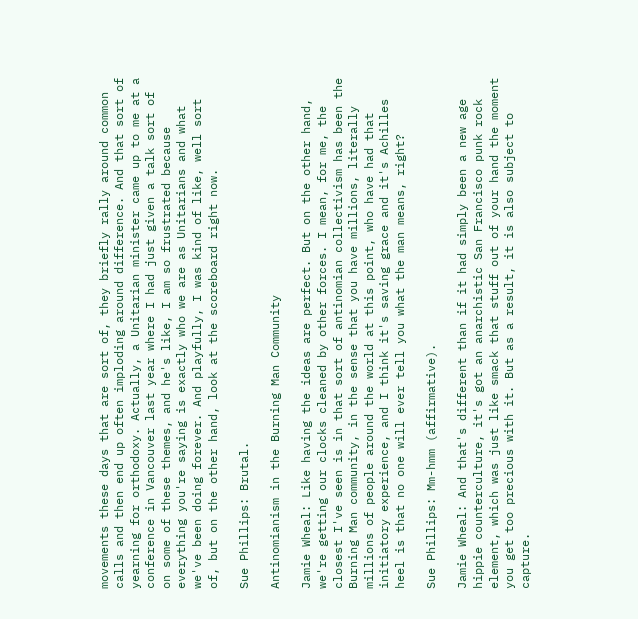movements these days that are sort of, they briefly rally around common calls and then end up often imploding around difference. And that sort of yearning for orthodoxy. Actually, a Unitarian minister came up to me at a conference in Vancouver last year where I had just given a talk sort of on some of these themes, and he's like, I am so frustrated because everything you're saying is exactly who we are as Unitarians and what we've been doing forever. And playfully, I was kind of like, well sort of, but on the other hand, look at the scoreboard right now.

Sue Phillips: Brutal.

Antinomianism in the Burning Man Community

Jamie Wheal: Like having the ideas are perfect. But on the other hand, we're getting our clocks cleaned by other forces. I mean, for me, the closest I've seen is in that sort of antinomian collectivism has been the Burning Man community, in the sense that you have millions, literally millions of people around the world at this point, who have had that initiatory experience, and I think it's saving grace and it's Achilles heel is that no one will ever tell you what the man means, right?

Sue Phillips: Mm-hmm (affirmative).

Jamie Wheal: And that's different than if it had simply been a new age hippie counterculture, it's got an anarchistic San Francisco punk rock element, which was just like smack that stuff out of your hand the moment you get too precious with it. But as a result, it is also subject to capture.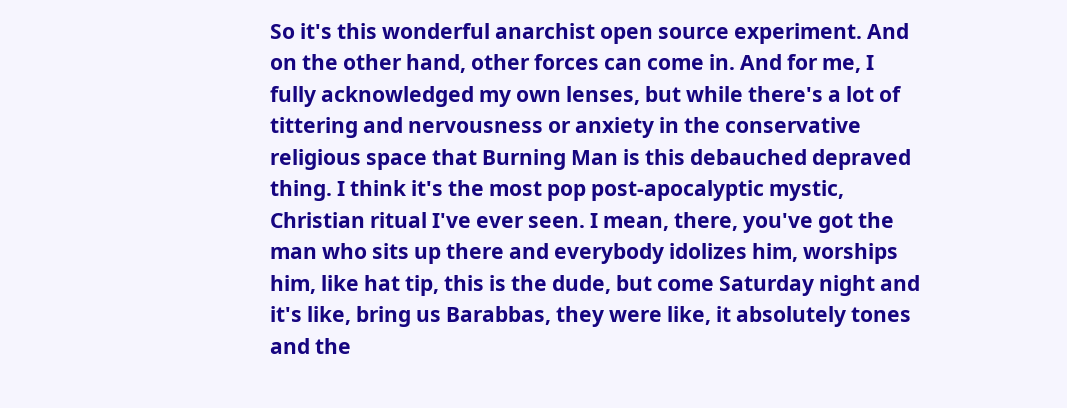So it's this wonderful anarchist open source experiment. And on the other hand, other forces can come in. And for me, I fully acknowledged my own lenses, but while there's a lot of tittering and nervousness or anxiety in the conservative religious space that Burning Man is this debauched depraved thing. I think it's the most pop post-apocalyptic mystic, Christian ritual I've ever seen. I mean, there, you've got the man who sits up there and everybody idolizes him, worships him, like hat tip, this is the dude, but come Saturday night and it's like, bring us Barabbas, they were like, it absolutely tones and the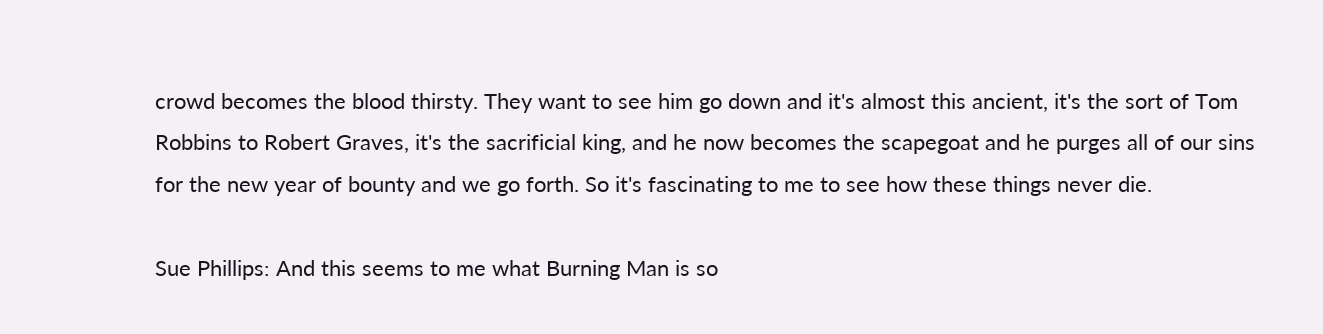crowd becomes the blood thirsty. They want to see him go down and it's almost this ancient, it's the sort of Tom Robbins to Robert Graves, it's the sacrificial king, and he now becomes the scapegoat and he purges all of our sins for the new year of bounty and we go forth. So it's fascinating to me to see how these things never die.

Sue Phillips: And this seems to me what Burning Man is so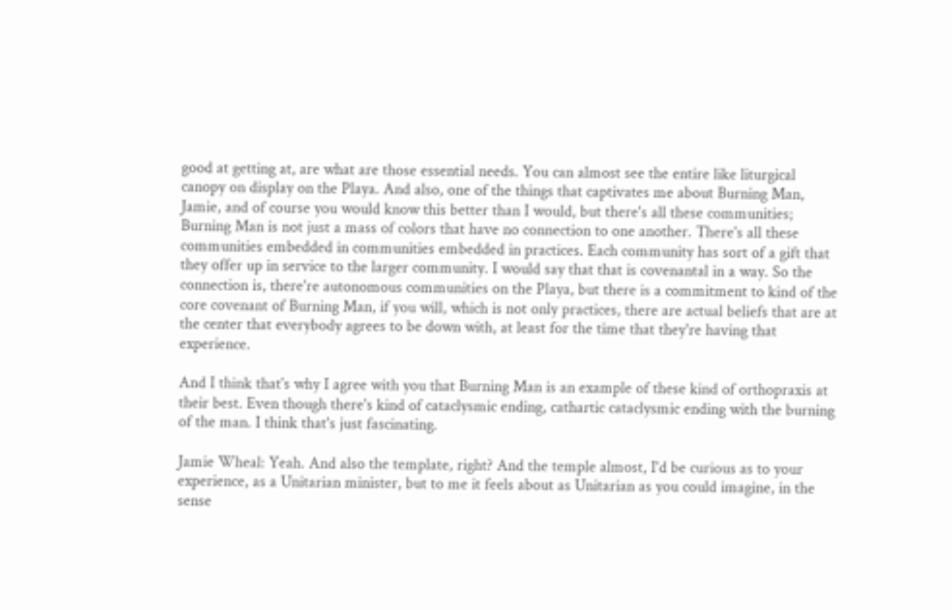good at getting at, are what are those essential needs. You can almost see the entire like liturgical canopy on display on the Playa. And also, one of the things that captivates me about Burning Man, Jamie, and of course you would know this better than I would, but there's all these communities; Burning Man is not just a mass of colors that have no connection to one another. There's all these communities embedded in communities embedded in practices. Each community has sort of a gift that they offer up in service to the larger community. I would say that that is covenantal in a way. So the connection is, there're autonomous communities on the Playa, but there is a commitment to kind of the core covenant of Burning Man, if you will, which is not only practices, there are actual beliefs that are at the center that everybody agrees to be down with, at least for the time that they're having that experience.

And I think that's why I agree with you that Burning Man is an example of these kind of orthopraxis at their best. Even though there's kind of cataclysmic ending, cathartic cataclysmic ending with the burning of the man. I think that's just fascinating.

Jamie Wheal: Yeah. And also the template, right? And the temple almost, I'd be curious as to your experience, as a Unitarian minister, but to me it feels about as Unitarian as you could imagine, in the sense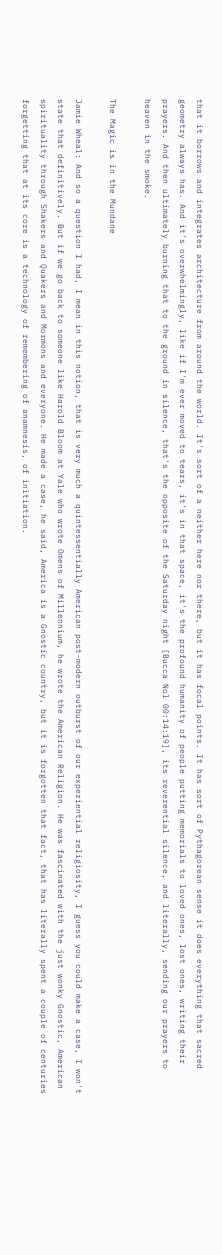that it borrows and integrates architecture from around the world. It's sort of a neither here nor there, but it has focal points. It has sort of Pythagorean sense it does everything that sacred geometry always has. And it's overwhelmingly, like if I'm ever moved to tears, it's in that space, it's the profound humanity of people putting memorials to loved ones, lost ones, writing their prayers. And then ultimately burning that to the ground in silence, that's the opposite of the Saturday night [Bucca Nol 00:14:19], its reverential silence, and literally, sending our prayers to heaven in the smoke.

The Magic is in the Mundane

Jamie Wheal: And so a question I had, I mean in this notion, that is very much a quintessentially American post-modern outburst of our experiential religiosity, I guess you could make a case, I won't state that definitively. But if we go back to someone like Harold Bloom at Yale who wrote Omens of Millennium, he wrote the American Religion. He was fascinated with the just wonky Gnostic, American spirituality through Shakers and Quakers and Mormons and everyone. He made a case, he said, America is a Gnostic country, but it is forgotten that fact, that has literally spent a couple of centuries forgetting that at its core is a technology of remembering of anamnesis, of initiation.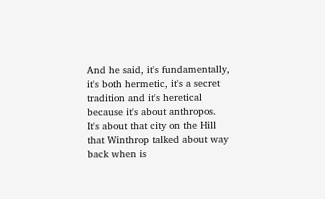And he said, it's fundamentally, it's both hermetic, it's a secret tradition and it's heretical because it's about anthropos. It's about that city on the Hill that Winthrop talked about way back when is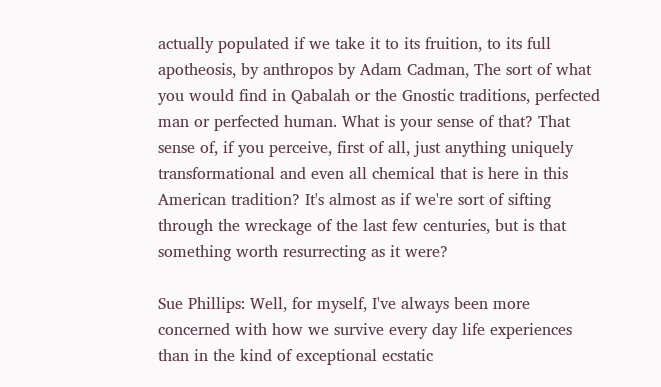actually populated if we take it to its fruition, to its full apotheosis, by anthropos by Adam Cadman, The sort of what you would find in Qabalah or the Gnostic traditions, perfected man or perfected human. What is your sense of that? That sense of, if you perceive, first of all, just anything uniquely transformational and even all chemical that is here in this American tradition? It's almost as if we're sort of sifting through the wreckage of the last few centuries, but is that something worth resurrecting as it were?

Sue Phillips: Well, for myself, I've always been more concerned with how we survive every day life experiences than in the kind of exceptional ecstatic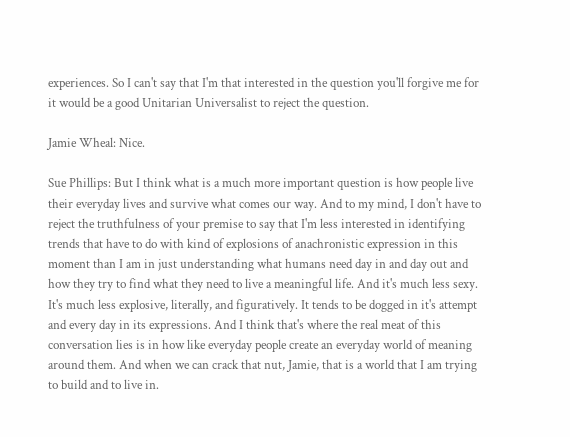experiences. So I can't say that I'm that interested in the question you'll forgive me for it would be a good Unitarian Universalist to reject the question.

Jamie Wheal: Nice.

Sue Phillips: But I think what is a much more important question is how people live their everyday lives and survive what comes our way. And to my mind, I don't have to reject the truthfulness of your premise to say that I'm less interested in identifying trends that have to do with kind of explosions of anachronistic expression in this moment than I am in just understanding what humans need day in and day out and how they try to find what they need to live a meaningful life. And it's much less sexy. It's much less explosive, literally, and figuratively. It tends to be dogged in it's attempt and every day in its expressions. And I think that's where the real meat of this conversation lies is in how like everyday people create an everyday world of meaning around them. And when we can crack that nut, Jamie, that is a world that I am trying to build and to live in.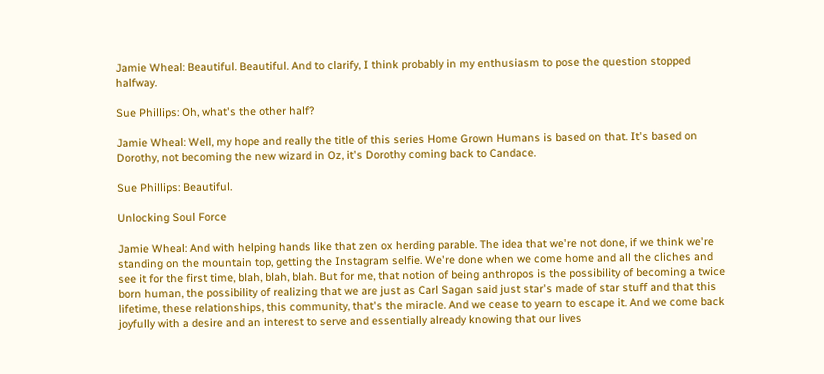Jamie Wheal: Beautiful. Beautiful. And to clarify, I think probably in my enthusiasm to pose the question stopped halfway.

Sue Phillips: Oh, what's the other half?

Jamie Wheal: Well, my hope and really the title of this series Home Grown Humans is based on that. It's based on Dorothy, not becoming the new wizard in Oz, it's Dorothy coming back to Candace.

Sue Phillips: Beautiful.

Unlocking Soul Force

Jamie Wheal: And with helping hands like that zen ox herding parable. The idea that we're not done, if we think we're standing on the mountain top, getting the Instagram selfie. We're done when we come home and all the cliches and see it for the first time, blah, blah, blah. But for me, that notion of being anthropos is the possibility of becoming a twice born human, the possibility of realizing that we are just as Carl Sagan said just star's made of star stuff and that this lifetime, these relationships, this community, that's the miracle. And we cease to yearn to escape it. And we come back joyfully with a desire and an interest to serve and essentially already knowing that our lives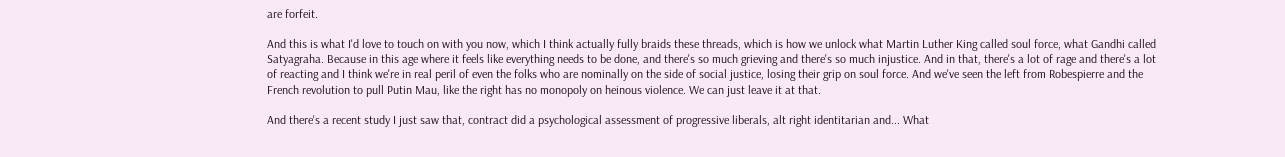are forfeit.

And this is what I'd love to touch on with you now, which I think actually fully braids these threads, which is how we unlock what Martin Luther King called soul force, what Gandhi called Satyagraha. Because in this age where it feels like everything needs to be done, and there's so much grieving and there's so much injustice. And in that, there's a lot of rage and there's a lot of reacting and I think we're in real peril of even the folks who are nominally on the side of social justice, losing their grip on soul force. And we've seen the left from Robespierre and the French revolution to pull Putin Mau, like the right has no monopoly on heinous violence. We can just leave it at that.

And there's a recent study I just saw that, contract did a psychological assessment of progressive liberals, alt right identitarian and... What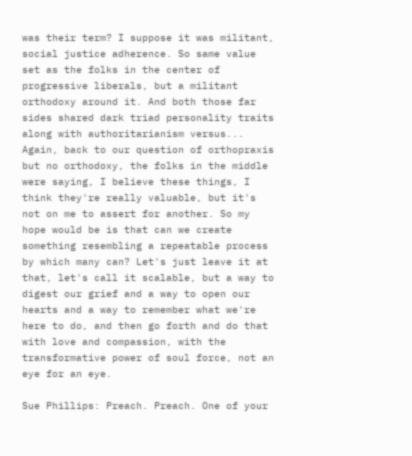was their term? I suppose it was militant, social justice adherence. So same value set as the folks in the center of progressive liberals, but a militant orthodoxy around it. And both those far sides shared dark triad personality traits along with authoritarianism versus... Again, back to our question of orthopraxis but no orthodoxy, the folks in the middle were saying, I believe these things, I think they're really valuable, but it's not on me to assert for another. So my hope would be is that can we create something resembling a repeatable process by which many can? Let's just leave it at that, let's call it scalable, but a way to digest our grief and a way to open our hearts and a way to remember what we're here to do, and then go forth and do that with love and compassion, with the transformative power of soul force, not an eye for an eye.

Sue Phillips: Preach. Preach. One of your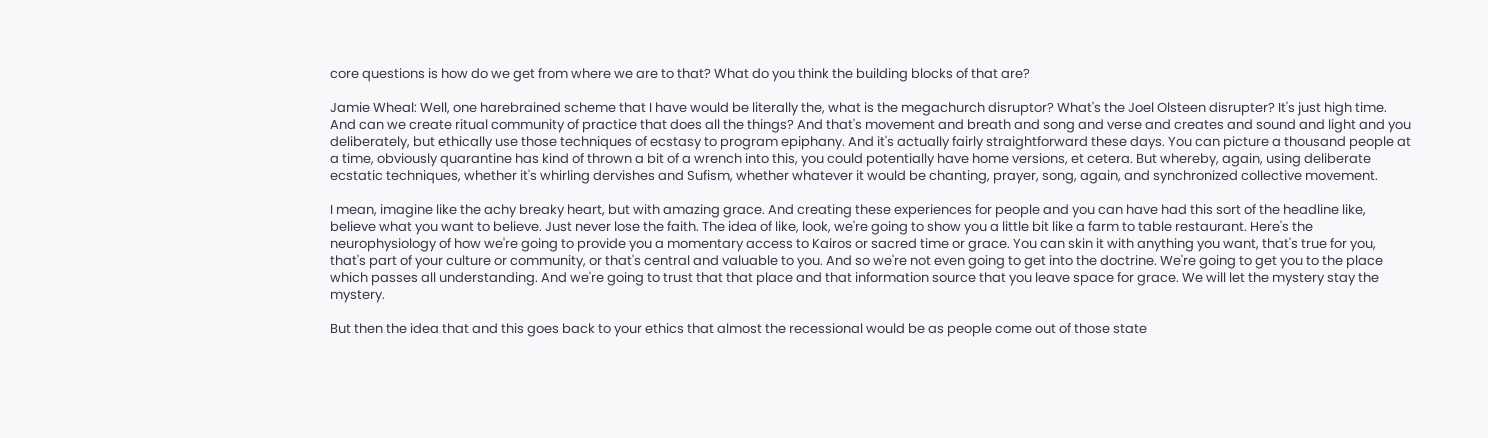core questions is how do we get from where we are to that? What do you think the building blocks of that are?

Jamie Wheal: Well, one harebrained scheme that I have would be literally the, what is the megachurch disruptor? What's the Joel Olsteen disrupter? It's just high time. And can we create ritual community of practice that does all the things? And that's movement and breath and song and verse and creates and sound and light and you deliberately, but ethically use those techniques of ecstasy to program epiphany. And it's actually fairly straightforward these days. You can picture a thousand people at a time, obviously quarantine has kind of thrown a bit of a wrench into this, you could potentially have home versions, et cetera. But whereby, again, using deliberate ecstatic techniques, whether it's whirling dervishes and Sufism, whether whatever it would be chanting, prayer, song, again, and synchronized collective movement.

I mean, imagine like the achy breaky heart, but with amazing grace. And creating these experiences for people and you can have had this sort of the headline like, believe what you want to believe. Just never lose the faith. The idea of like, look, we're going to show you a little bit like a farm to table restaurant. Here's the neurophysiology of how we're going to provide you a momentary access to Kairos or sacred time or grace. You can skin it with anything you want, that's true for you, that's part of your culture or community, or that's central and valuable to you. And so we're not even going to get into the doctrine. We're going to get you to the place which passes all understanding. And we're going to trust that that place and that information source that you leave space for grace. We will let the mystery stay the mystery.

But then the idea that and this goes back to your ethics that almost the recessional would be as people come out of those state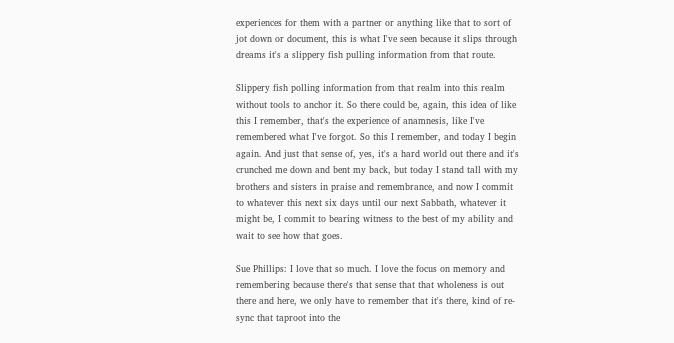experiences for them with a partner or anything like that to sort of jot down or document, this is what I've seen because it slips through dreams it's a slippery fish pulling information from that route.

Slippery fish polling information from that realm into this realm without tools to anchor it. So there could be, again, this idea of like this I remember, that's the experience of anamnesis, like I've remembered what I've forgot. So this I remember, and today I begin again. And just that sense of, yes, it's a hard world out there and it's crunched me down and bent my back, but today I stand tall with my brothers and sisters in praise and remembrance, and now I commit to whatever this next six days until our next Sabbath, whatever it might be, I commit to bearing witness to the best of my ability and wait to see how that goes.

Sue Phillips: I love that so much. I love the focus on memory and remembering because there's that sense that that wholeness is out there and here, we only have to remember that it's there, kind of re-sync that taproot into the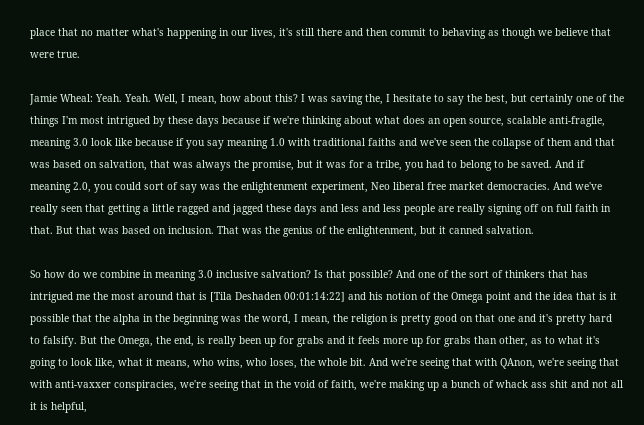place that no matter what's happening in our lives, it's still there and then commit to behaving as though we believe that were true.

Jamie Wheal: Yeah. Yeah. Well, I mean, how about this? I was saving the, I hesitate to say the best, but certainly one of the things I'm most intrigued by these days because if we're thinking about what does an open source, scalable anti-fragile, meaning 3.0 look like because if you say meaning 1.0 with traditional faiths and we've seen the collapse of them and that was based on salvation, that was always the promise, but it was for a tribe, you had to belong to be saved. And if meaning 2.0, you could sort of say was the enlightenment experiment, Neo liberal free market democracies. And we've really seen that getting a little ragged and jagged these days and less and less people are really signing off on full faith in that. But that was based on inclusion. That was the genius of the enlightenment, but it canned salvation.

So how do we combine in meaning 3.0 inclusive salvation? Is that possible? And one of the sort of thinkers that has intrigued me the most around that is [Tila Deshaden 00:01:14:22] and his notion of the Omega point and the idea that is it possible that the alpha in the beginning was the word, I mean, the religion is pretty good on that one and it's pretty hard to falsify. But the Omega, the end, is really been up for grabs and it feels more up for grabs than other, as to what it's going to look like, what it means, who wins, who loses, the whole bit. And we're seeing that with QAnon, we're seeing that with anti-vaxxer conspiracies, we're seeing that in the void of faith, we're making up a bunch of whack ass shit and not all it is helpful,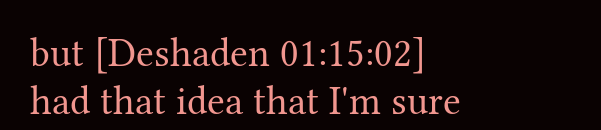but [Deshaden 01:15:02] had that idea that I'm sure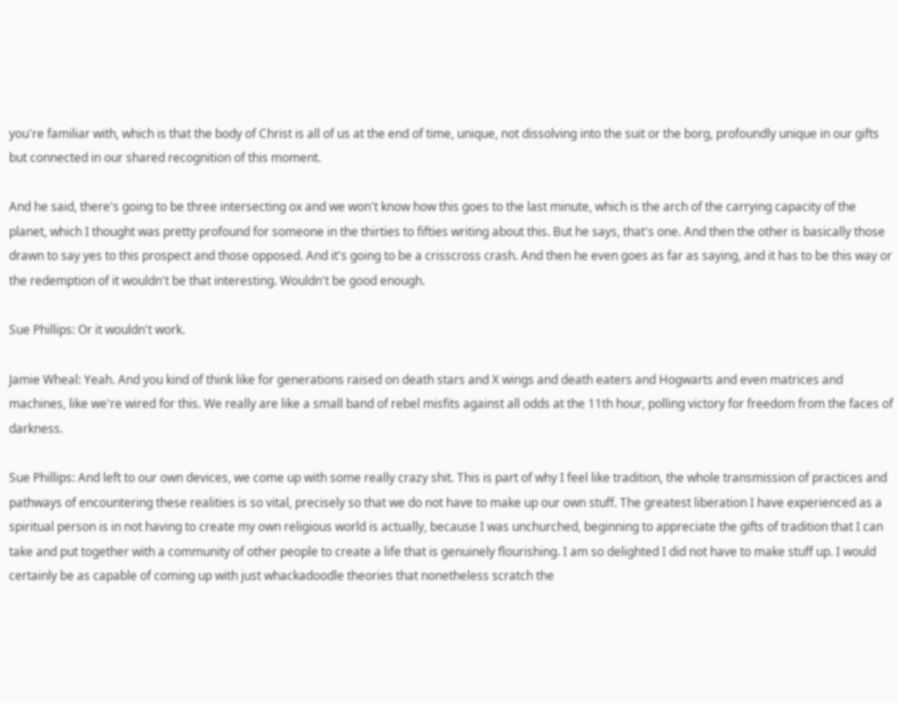you're familiar with, which is that the body of Christ is all of us at the end of time, unique, not dissolving into the suit or the borg, profoundly unique in our gifts but connected in our shared recognition of this moment.

And he said, there's going to be three intersecting ox and we won't know how this goes to the last minute, which is the arch of the carrying capacity of the planet, which I thought was pretty profound for someone in the thirties to fifties writing about this. But he says, that's one. And then the other is basically those drawn to say yes to this prospect and those opposed. And it's going to be a crisscross crash. And then he even goes as far as saying, and it has to be this way or the redemption of it wouldn't be that interesting. Wouldn't be good enough.

Sue Phillips: Or it wouldn't work.

Jamie Wheal: Yeah. And you kind of think like for generations raised on death stars and X wings and death eaters and Hogwarts and even matrices and machines, like we're wired for this. We really are like a small band of rebel misfits against all odds at the 11th hour, polling victory for freedom from the faces of darkness.

Sue Phillips: And left to our own devices, we come up with some really crazy shit. This is part of why I feel like tradition, the whole transmission of practices and pathways of encountering these realities is so vital, precisely so that we do not have to make up our own stuff. The greatest liberation I have experienced as a spiritual person is in not having to create my own religious world is actually, because I was unchurched, beginning to appreciate the gifts of tradition that I can take and put together with a community of other people to create a life that is genuinely flourishing. I am so delighted I did not have to make stuff up. I would certainly be as capable of coming up with just whackadoodle theories that nonetheless scratch the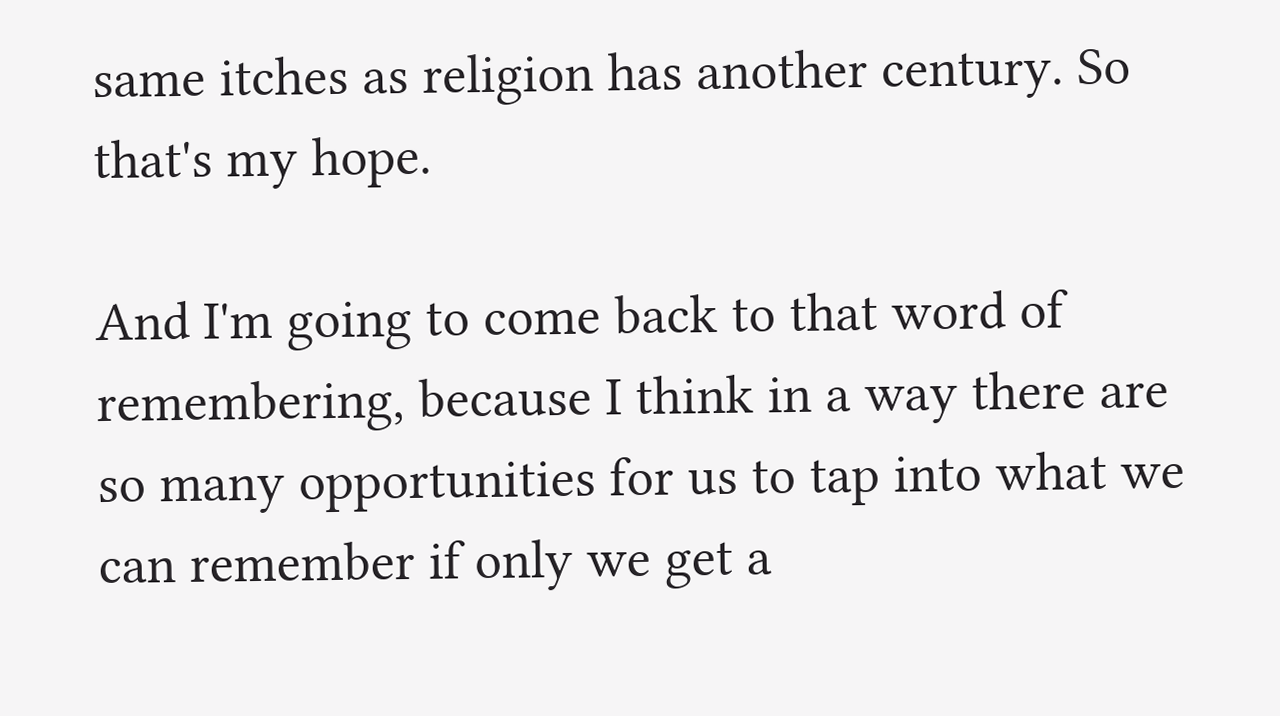same itches as religion has another century. So that's my hope.

And I'm going to come back to that word of remembering, because I think in a way there are so many opportunities for us to tap into what we can remember if only we get a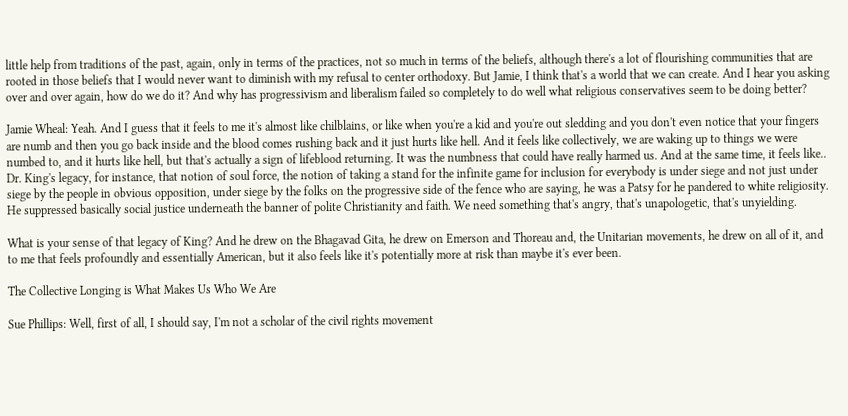little help from traditions of the past, again, only in terms of the practices, not so much in terms of the beliefs, although there's a lot of flourishing communities that are rooted in those beliefs that I would never want to diminish with my refusal to center orthodoxy. But Jamie, I think that's a world that we can create. And I hear you asking over and over again, how do we do it? And why has progressivism and liberalism failed so completely to do well what religious conservatives seem to be doing better?

Jamie Wheal: Yeah. And I guess that it feels to me it's almost like chilblains, or like when you're a kid and you're out sledding and you don't even notice that your fingers are numb and then you go back inside and the blood comes rushing back and it just hurts like hell. And it feels like collectively, we are waking up to things we were numbed to, and it hurts like hell, but that's actually a sign of lifeblood returning. It was the numbness that could have really harmed us. And at the same time, it feels like.. Dr. King's legacy, for instance, that notion of soul force, the notion of taking a stand for the infinite game for inclusion for everybody is under siege and not just under siege by the people in obvious opposition, under siege by the folks on the progressive side of the fence who are saying, he was a Patsy for he pandered to white religiosity. He suppressed basically social justice underneath the banner of polite Christianity and faith. We need something that's angry, that's unapologetic, that's unyielding.

What is your sense of that legacy of King? And he drew on the Bhagavad Gita, he drew on Emerson and Thoreau and, the Unitarian movements, he drew on all of it, and to me that feels profoundly and essentially American, but it also feels like it's potentially more at risk than maybe it's ever been.

The Collective Longing is What Makes Us Who We Are

Sue Phillips: Well, first of all, I should say, I'm not a scholar of the civil rights movement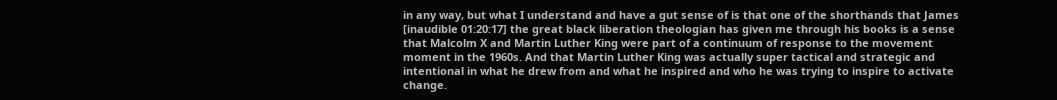in any way, but what I understand and have a gut sense of is that one of the shorthands that James [inaudible 01:20:17] the great black liberation theologian has given me through his books is a sense that Malcolm X and Martin Luther King were part of a continuum of response to the movement moment in the 1960s. And that Martin Luther King was actually super tactical and strategic and intentional in what he drew from and what he inspired and who he was trying to inspire to activate change.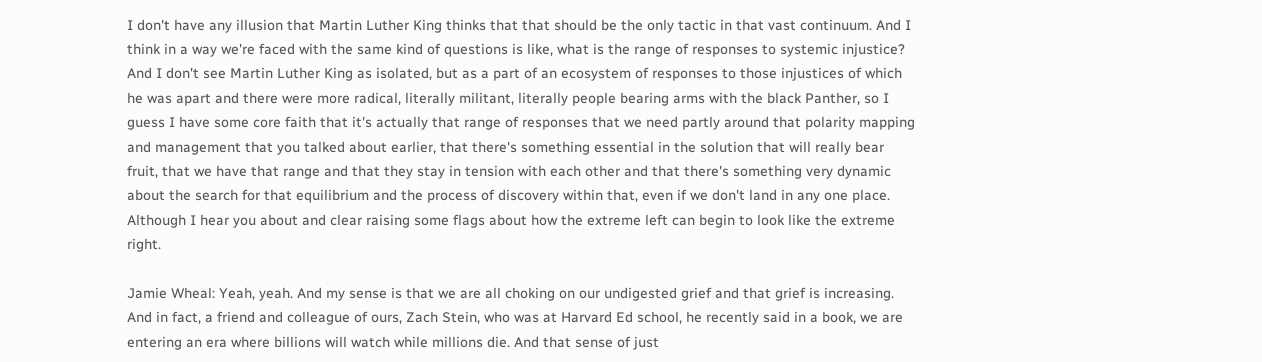I don't have any illusion that Martin Luther King thinks that that should be the only tactic in that vast continuum. And I think in a way we're faced with the same kind of questions is like, what is the range of responses to systemic injustice? And I don't see Martin Luther King as isolated, but as a part of an ecosystem of responses to those injustices of which he was apart and there were more radical, literally militant, literally people bearing arms with the black Panther, so I guess I have some core faith that it's actually that range of responses that we need partly around that polarity mapping and management that you talked about earlier, that there's something essential in the solution that will really bear fruit, that we have that range and that they stay in tension with each other and that there's something very dynamic about the search for that equilibrium and the process of discovery within that, even if we don't land in any one place. Although I hear you about and clear raising some flags about how the extreme left can begin to look like the extreme right.

Jamie Wheal: Yeah, yeah. And my sense is that we are all choking on our undigested grief and that grief is increasing. And in fact, a friend and colleague of ours, Zach Stein, who was at Harvard Ed school, he recently said in a book, we are entering an era where billions will watch while millions die. And that sense of just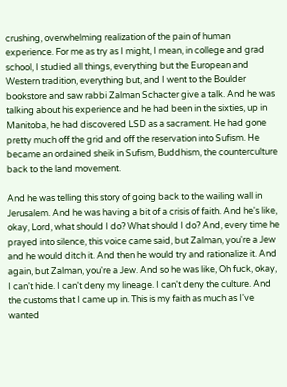crushing, overwhelming realization of the pain of human experience. For me as try as I might, I mean, in college and grad school, I studied all things, everything but the European and Western tradition, everything but, and I went to the Boulder bookstore and saw rabbi Zalman Schacter give a talk. And he was talking about his experience and he had been in the sixties, up in Manitoba, he had discovered LSD as a sacrament. He had gone pretty much off the grid and off the reservation into Sufism. He became an ordained sheik in Sufism, Buddhism, the counterculture back to the land movement.

And he was telling this story of going back to the wailing wall in Jerusalem. And he was having a bit of a crisis of faith. And he's like, okay, Lord, what should I do? What should I do? And, every time he prayed into silence, this voice came said, but Zalman, you're a Jew and he would ditch it. And then he would try and rationalize it. And again, but Zalman, you're a Jew. And so he was like, Oh fuck, okay, I can't hide. I can't deny my lineage. I can't deny the culture. And the customs that I came up in. This is my faith as much as I've wanted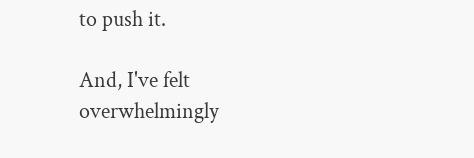to push it.

And, I've felt overwhelmingly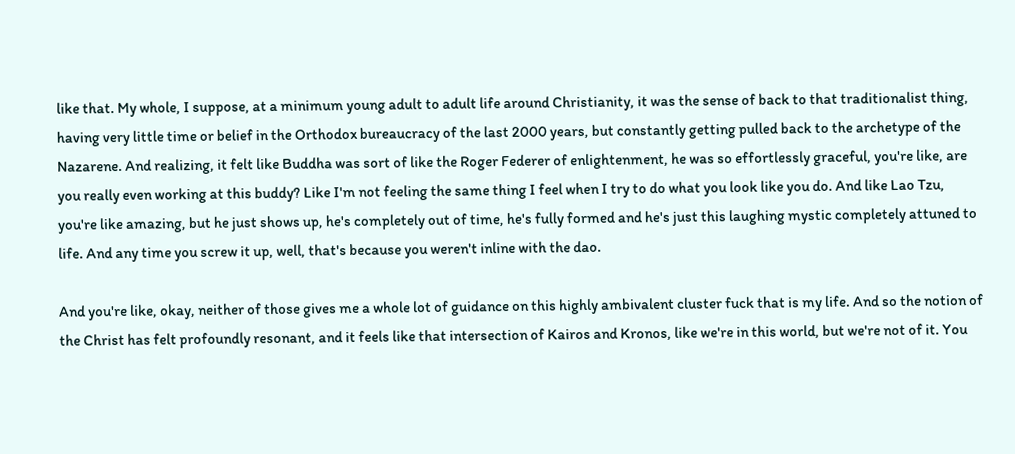like that. My whole, I suppose, at a minimum young adult to adult life around Christianity, it was the sense of back to that traditionalist thing, having very little time or belief in the Orthodox bureaucracy of the last 2000 years, but constantly getting pulled back to the archetype of the Nazarene. And realizing, it felt like Buddha was sort of like the Roger Federer of enlightenment, he was so effortlessly graceful, you're like, are you really even working at this buddy? Like I'm not feeling the same thing I feel when I try to do what you look like you do. And like Lao Tzu, you're like amazing, but he just shows up, he's completely out of time, he's fully formed and he's just this laughing mystic completely attuned to life. And any time you screw it up, well, that's because you weren't inline with the dao.

And you're like, okay, neither of those gives me a whole lot of guidance on this highly ambivalent cluster fuck that is my life. And so the notion of the Christ has felt profoundly resonant, and it feels like that intersection of Kairos and Kronos, like we're in this world, but we're not of it. You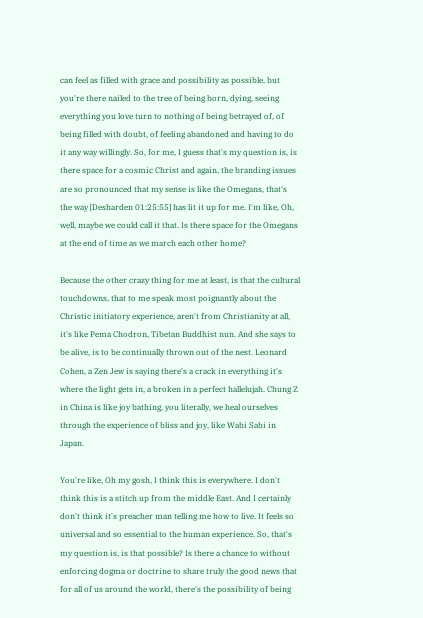can feel as filled with grace and possibility as possible, but you're there nailed to the tree of being born, dying, seeing everything you love turn to nothing of being betrayed of, of being filled with doubt, of feeling abandoned and having to do it any way willingly. So, for me, I guess that's my question is, is there space for a cosmic Christ and again, the branding issues are so pronounced that my sense is like the Omegans, that's the way [Desharden 01:25:55] has lit it up for me. I'm like, Oh, well, maybe we could call it that. Is there space for the Omegans at the end of time as we march each other home?

Because the other crazy thing for me at least, is that the cultural touchdowns, that to me speak most poignantly about the Christic initiatory experience, aren't from Christianity at all, it's like Pema Chodron, Tibetan Buddhist nun. And she says to be alive, is to be continually thrown out of the nest. Leonard Cohen, a Zen Jew is saying there's a crack in everything it's where the light gets in, a broken in a perfect hallelujah. Chung Z in China is like joy bathing, you literally, we heal ourselves through the experience of bliss and joy, like Wabi Sabi in Japan.

You're like, Oh my gosh, I think this is everywhere. I don't think this is a stitch up from the middle East. And I certainly don't think it's preacher man telling me how to live. It feels so universal and so essential to the human experience. So, that's my question is, is that possible? Is there a chance to without enforcing dogma or doctrine to share truly the good news that for all of us around the world, there's the possibility of being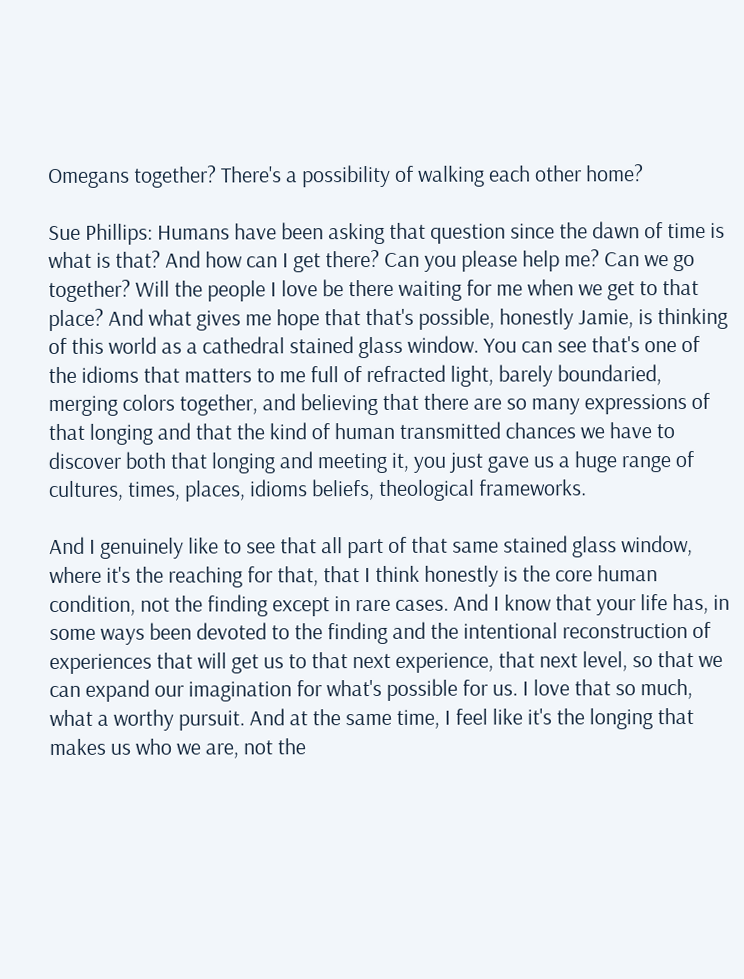Omegans together? There's a possibility of walking each other home?

Sue Phillips: Humans have been asking that question since the dawn of time is what is that? And how can I get there? Can you please help me? Can we go together? Will the people I love be there waiting for me when we get to that place? And what gives me hope that that's possible, honestly Jamie, is thinking of this world as a cathedral stained glass window. You can see that's one of the idioms that matters to me full of refracted light, barely boundaried, merging colors together, and believing that there are so many expressions of that longing and that the kind of human transmitted chances we have to discover both that longing and meeting it, you just gave us a huge range of cultures, times, places, idioms beliefs, theological frameworks.

And I genuinely like to see that all part of that same stained glass window, where it's the reaching for that, that I think honestly is the core human condition, not the finding except in rare cases. And I know that your life has, in some ways been devoted to the finding and the intentional reconstruction of experiences that will get us to that next experience, that next level, so that we can expand our imagination for what's possible for us. I love that so much, what a worthy pursuit. And at the same time, I feel like it's the longing that makes us who we are, not the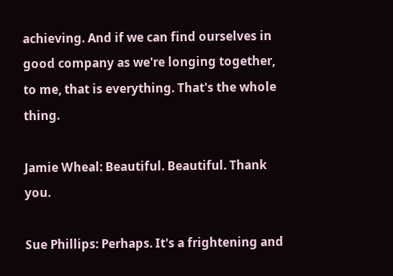achieving. And if we can find ourselves in good company as we're longing together, to me, that is everything. That's the whole thing.

Jamie Wheal: Beautiful. Beautiful. Thank you.

Sue Phillips: Perhaps. It's a frightening and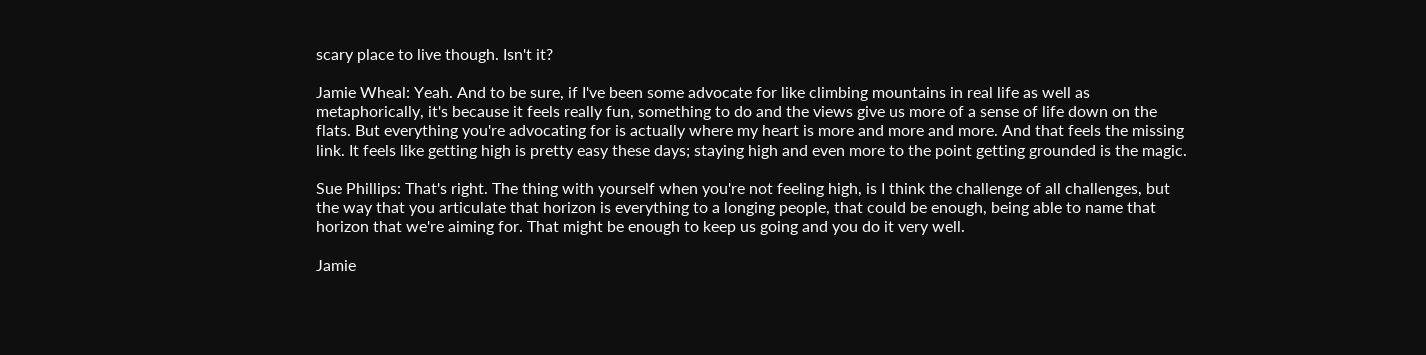scary place to live though. Isn't it?

Jamie Wheal: Yeah. And to be sure, if I've been some advocate for like climbing mountains in real life as well as metaphorically, it's because it feels really fun, something to do and the views give us more of a sense of life down on the flats. But everything you're advocating for is actually where my heart is more and more and more. And that feels the missing link. It feels like getting high is pretty easy these days; staying high and even more to the point getting grounded is the magic.

Sue Phillips: That's right. The thing with yourself when you're not feeling high, is I think the challenge of all challenges, but the way that you articulate that horizon is everything to a longing people, that could be enough, being able to name that horizon that we're aiming for. That might be enough to keep us going and you do it very well.

Jamie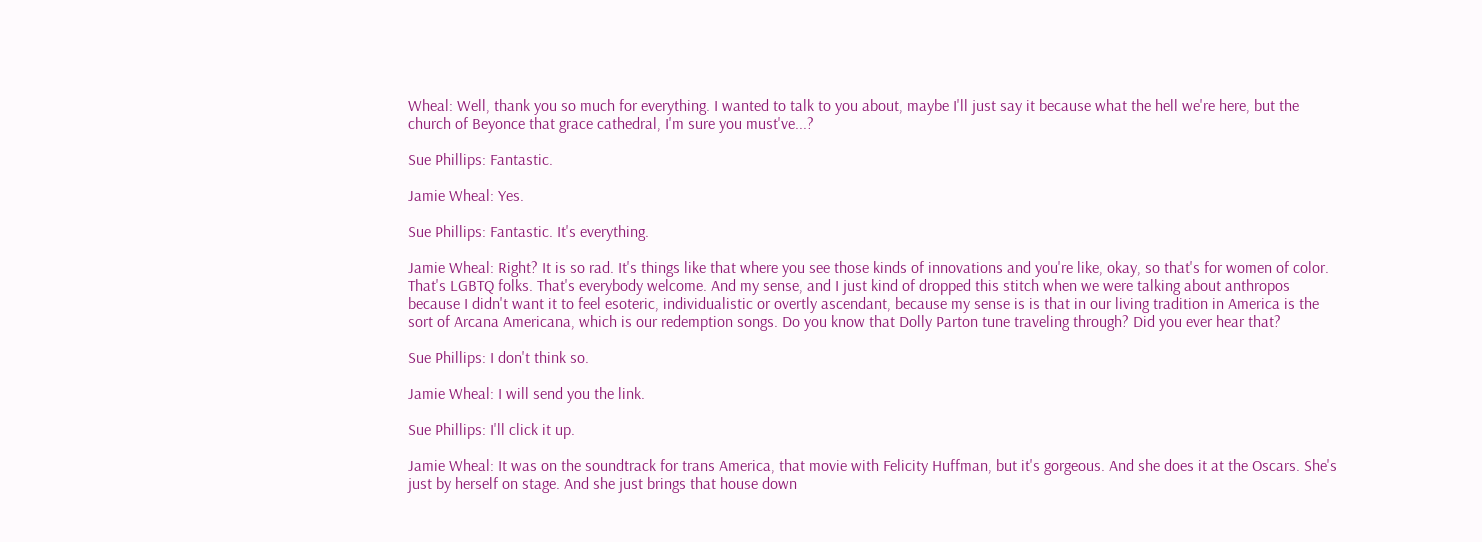Wheal: Well, thank you so much for everything. I wanted to talk to you about, maybe I'll just say it because what the hell we're here, but the church of Beyonce that grace cathedral, I'm sure you must've...?

Sue Phillips: Fantastic.

Jamie Wheal: Yes.

Sue Phillips: Fantastic. It's everything.

Jamie Wheal: Right? It is so rad. It's things like that where you see those kinds of innovations and you're like, okay, so that's for women of color. That's LGBTQ folks. That's everybody welcome. And my sense, and I just kind of dropped this stitch when we were talking about anthropos because I didn't want it to feel esoteric, individualistic or overtly ascendant, because my sense is is that in our living tradition in America is the sort of Arcana Americana, which is our redemption songs. Do you know that Dolly Parton tune traveling through? Did you ever hear that?

Sue Phillips: I don't think so.

Jamie Wheal: I will send you the link.

Sue Phillips: I'll click it up.

Jamie Wheal: It was on the soundtrack for trans America, that movie with Felicity Huffman, but it's gorgeous. And she does it at the Oscars. She's just by herself on stage. And she just brings that house down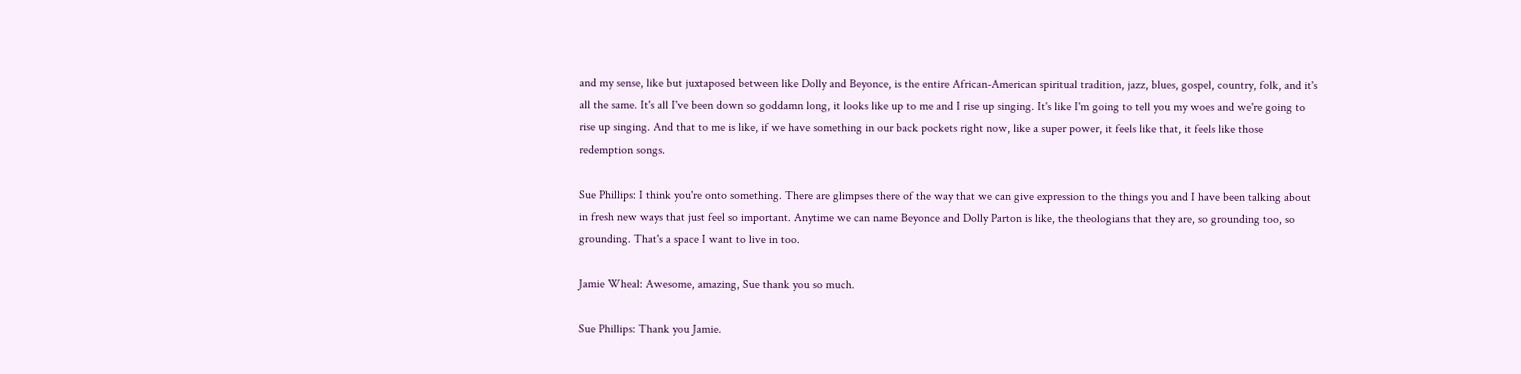and my sense, like but juxtaposed between like Dolly and Beyonce, is the entire African-American spiritual tradition, jazz, blues, gospel, country, folk, and it's all the same. It's all I've been down so goddamn long, it looks like up to me and I rise up singing. It's like I'm going to tell you my woes and we're going to rise up singing. And that to me is like, if we have something in our back pockets right now, like a super power, it feels like that, it feels like those redemption songs.

Sue Phillips: I think you're onto something. There are glimpses there of the way that we can give expression to the things you and I have been talking about in fresh new ways that just feel so important. Anytime we can name Beyonce and Dolly Parton is like, the theologians that they are, so grounding too, so grounding. That's a space I want to live in too.

Jamie Wheal: Awesome, amazing, Sue thank you so much.

Sue Phillips: Thank you Jamie.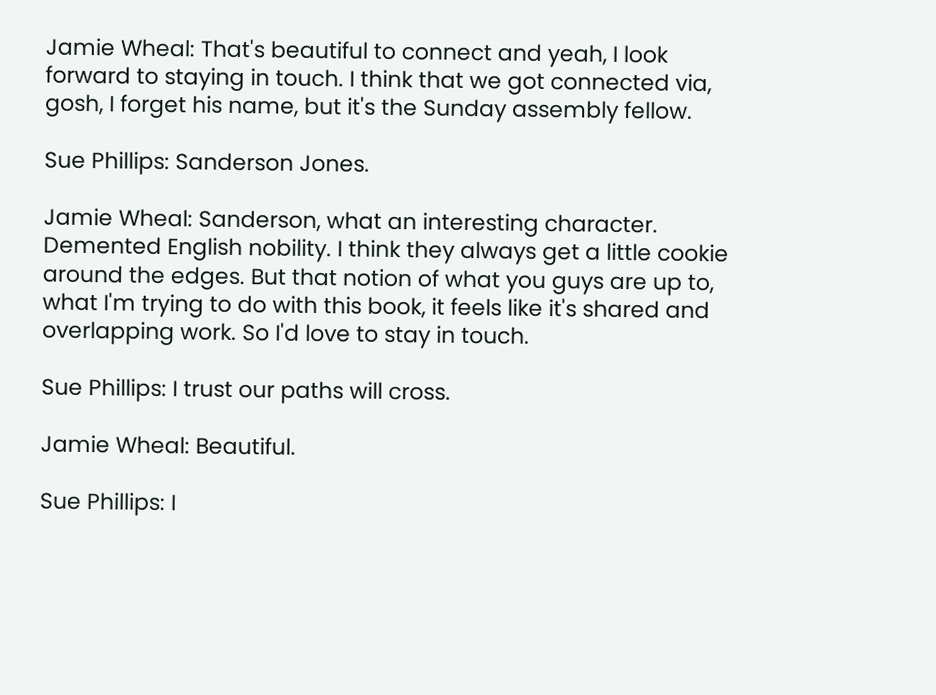Jamie Wheal: That's beautiful to connect and yeah, I look forward to staying in touch. I think that we got connected via, gosh, I forget his name, but it's the Sunday assembly fellow.

Sue Phillips: Sanderson Jones.

Jamie Wheal: Sanderson, what an interesting character. Demented English nobility. I think they always get a little cookie around the edges. But that notion of what you guys are up to, what I'm trying to do with this book, it feels like it's shared and overlapping work. So I'd love to stay in touch.

Sue Phillips: I trust our paths will cross.

Jamie Wheal: Beautiful.

Sue Phillips: I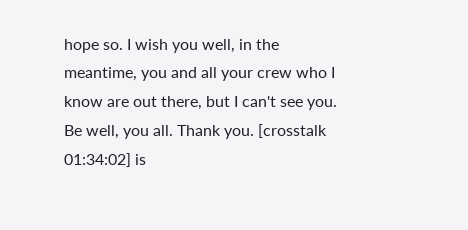hope so. I wish you well, in the meantime, you and all your crew who I know are out there, but I can't see you. Be well, you all. Thank you. [crosstalk 01:34:02] is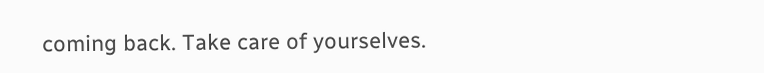coming back. Take care of yourselves.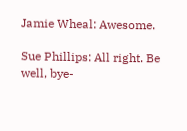Jamie Wheal: Awesome.

Sue Phillips: All right. Be well, bye-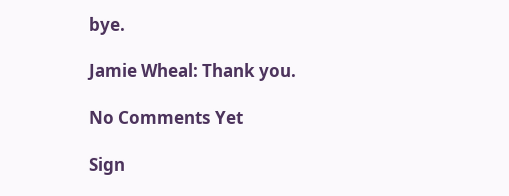bye.

Jamie Wheal: Thank you.

No Comments Yet

Sign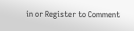in or Register to Comment